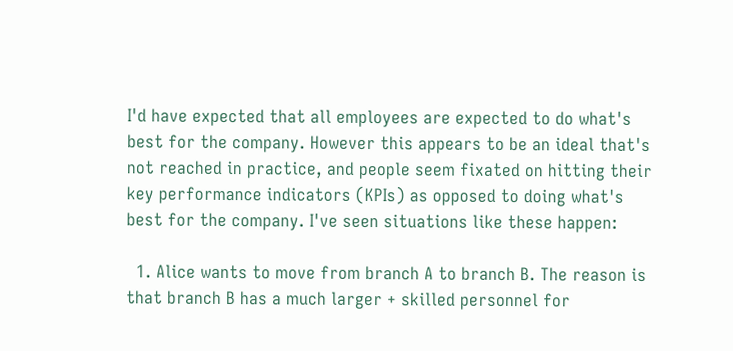I'd have expected that all employees are expected to do what's best for the company. However this appears to be an ideal that's not reached in practice, and people seem fixated on hitting their key performance indicators (KPIs) as opposed to doing what's best for the company. I've seen situations like these happen:

  1. Alice wants to move from branch A to branch B. The reason is that branch B has a much larger + skilled personnel for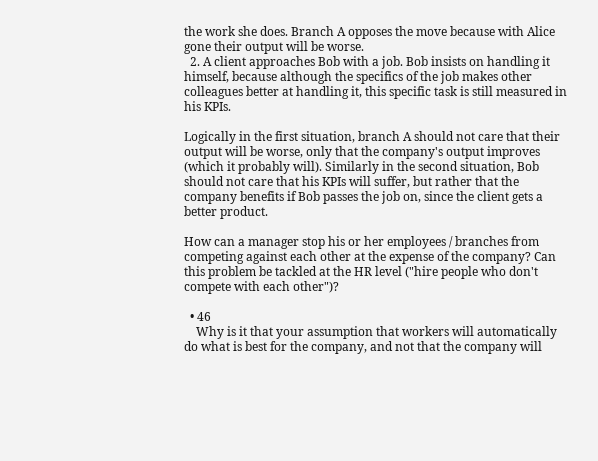the work she does. Branch A opposes the move because with Alice gone their output will be worse.
  2. A client approaches Bob with a job. Bob insists on handling it himself, because although the specifics of the job makes other colleagues better at handling it, this specific task is still measured in his KPIs.

Logically in the first situation, branch A should not care that their output will be worse, only that the company's output improves (which it probably will). Similarly in the second situation, Bob should not care that his KPIs will suffer, but rather that the company benefits if Bob passes the job on, since the client gets a better product.

How can a manager stop his or her employees / branches from competing against each other at the expense of the company? Can this problem be tackled at the HR level ("hire people who don't compete with each other")?

  • 46
    Why is it that your assumption that workers will automatically do what is best for the company, and not that the company will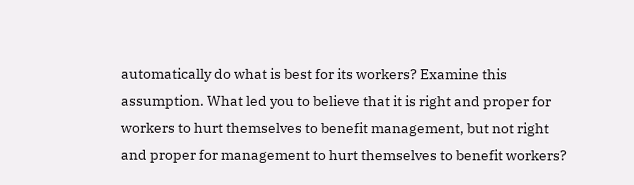automatically do what is best for its workers? Examine this assumption. What led you to believe that it is right and proper for workers to hurt themselves to benefit management, but not right and proper for management to hurt themselves to benefit workers?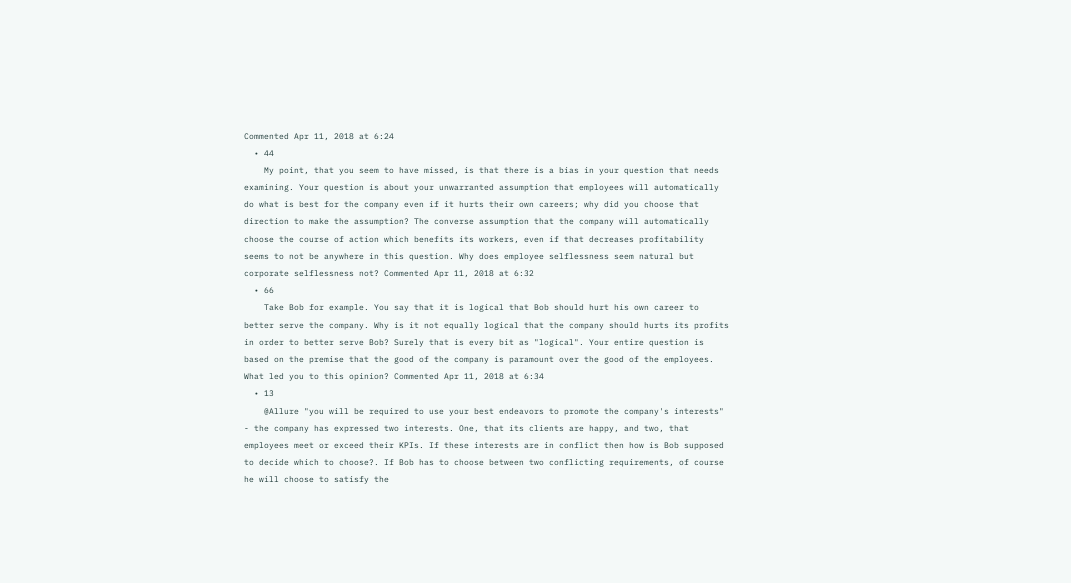Commented Apr 11, 2018 at 6:24
  • 44
    My point, that you seem to have missed, is that there is a bias in your question that needs examining. Your question is about your unwarranted assumption that employees will automatically do what is best for the company even if it hurts their own careers; why did you choose that direction to make the assumption? The converse assumption that the company will automatically choose the course of action which benefits its workers, even if that decreases profitability seems to not be anywhere in this question. Why does employee selflessness seem natural but corporate selflessness not? Commented Apr 11, 2018 at 6:32
  • 66
    Take Bob for example. You say that it is logical that Bob should hurt his own career to better serve the company. Why is it not equally logical that the company should hurts its profits in order to better serve Bob? Surely that is every bit as "logical". Your entire question is based on the premise that the good of the company is paramount over the good of the employees. What led you to this opinion? Commented Apr 11, 2018 at 6:34
  • 13
    @Allure "you will be required to use your best endeavors to promote the company's interests" - the company has expressed two interests. One, that its clients are happy, and two, that employees meet or exceed their KPIs. If these interests are in conflict then how is Bob supposed to decide which to choose?. If Bob has to choose between two conflicting requirements, of course he will choose to satisfy the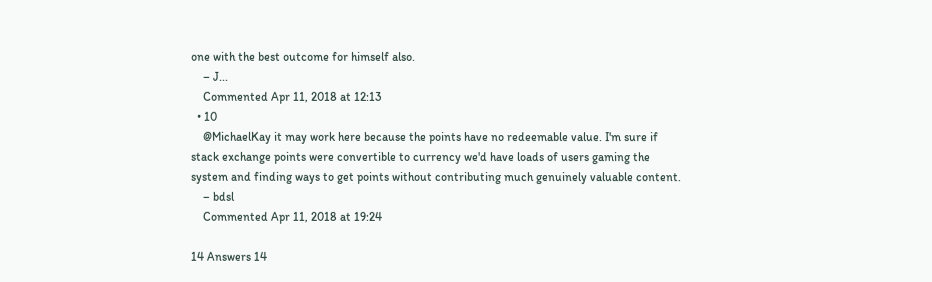one with the best outcome for himself also.
    – J...
    Commented Apr 11, 2018 at 12:13
  • 10
    @MichaelKay it may work here because the points have no redeemable value. I'm sure if stack exchange points were convertible to currency we'd have loads of users gaming the system and finding ways to get points without contributing much genuinely valuable content.
    – bdsl
    Commented Apr 11, 2018 at 19:24

14 Answers 14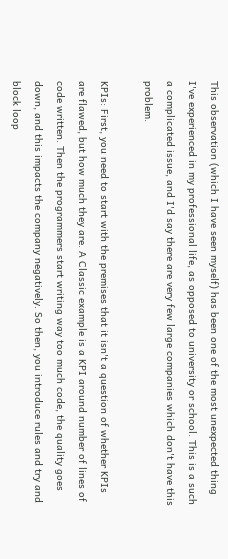This observation (which I have seen myself) has been one of the most unexpected thing I've experienced in my professional life, as opposed to university or school. This is a such a complicated issue, and I'd say there are very few large companies which don't have this problem.

KPIs: First, you need to start with the premises that it isn't a question of whether KPIs are flawed, but how much they are. A Classic example is a KPI around number of lines of code written. Then the programmers start writing way too much code, the quality goes down, and this impacts the company negatively. So then, you introduce rules and try and block loop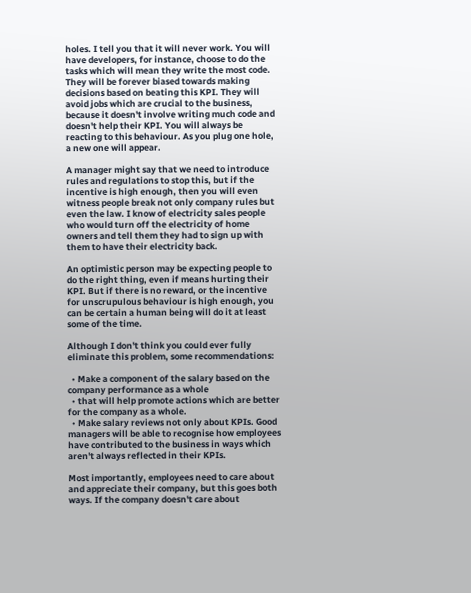holes. I tell you that it will never work. You will have developers, for instance, choose to do the tasks which will mean they write the most code. They will be forever biased towards making decisions based on beating this KPI. They will avoid jobs which are crucial to the business, because it doesn't involve writing much code and doesn't help their KPI. You will always be reacting to this behaviour. As you plug one hole, a new one will appear.

A manager might say that we need to introduce rules and regulations to stop this, but if the incentive is high enough, then you will even witness people break not only company rules but even the law. I know of electricity sales people who would turn off the electricity of home owners and tell them they had to sign up with them to have their electricity back.

An optimistic person may be expecting people to do the right thing, even if means hurting their KPI. But if there is no reward, or the incentive for unscrupulous behaviour is high enough, you can be certain a human being will do it at least some of the time.

Although I don't think you could ever fully eliminate this problem, some recommendations:

  • Make a component of the salary based on the company performance as a whole
  • that will help promote actions which are better for the company as a whole.
  • Make salary reviews not only about KPIs. Good managers will be able to recognise how employees have contributed to the business in ways which aren't always reflected in their KPIs.

Most importantly, employees need to care about and appreciate their company, but this goes both ways. If the company doesn't care about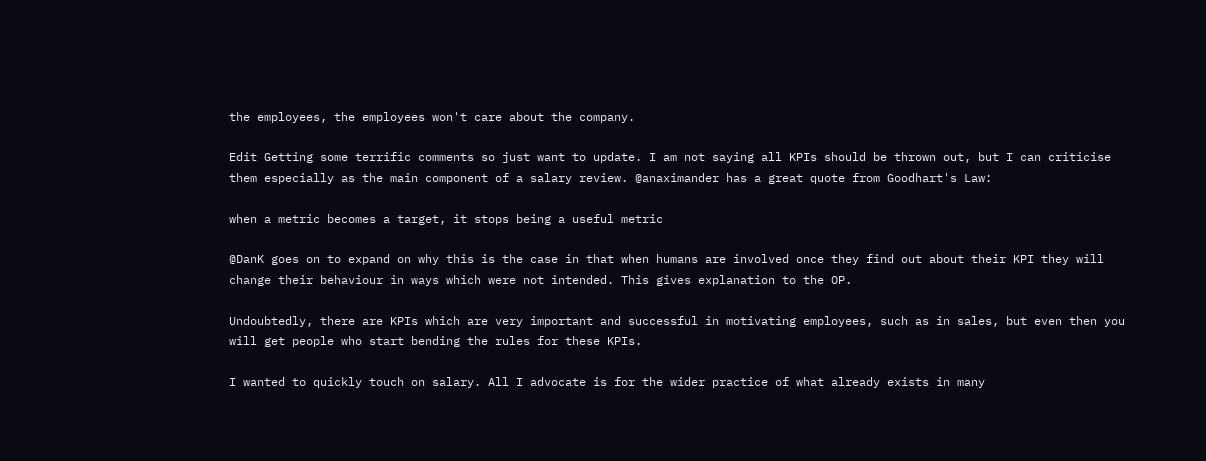the employees, the employees won't care about the company.

Edit Getting some terrific comments so just want to update. I am not saying all KPIs should be thrown out, but I can criticise them especially as the main component of a salary review. @anaximander has a great quote from Goodhart's Law:

when a metric becomes a target, it stops being a useful metric

@DanK goes on to expand on why this is the case in that when humans are involved once they find out about their KPI they will change their behaviour in ways which were not intended. This gives explanation to the OP.

Undoubtedly, there are KPIs which are very important and successful in motivating employees, such as in sales, but even then you will get people who start bending the rules for these KPIs.

I wanted to quickly touch on salary. All I advocate is for the wider practice of what already exists in many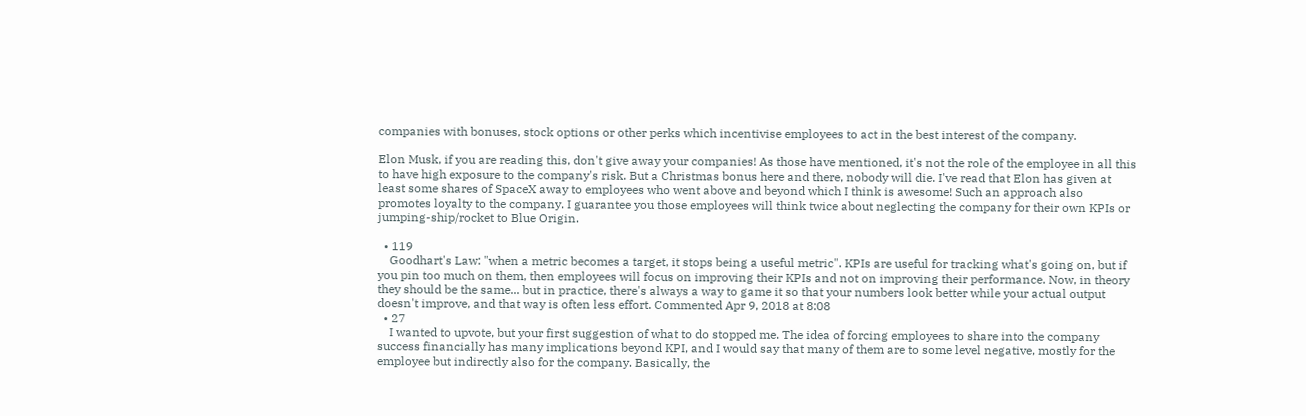companies with bonuses, stock options or other perks which incentivise employees to act in the best interest of the company.

Elon Musk, if you are reading this, don't give away your companies! As those have mentioned, it's not the role of the employee in all this to have high exposure to the company's risk. But a Christmas bonus here and there, nobody will die. I've read that Elon has given at least some shares of SpaceX away to employees who went above and beyond which I think is awesome! Such an approach also promotes loyalty to the company. I guarantee you those employees will think twice about neglecting the company for their own KPIs or jumping-ship/rocket to Blue Origin.

  • 119
    Goodhart's Law: "when a metric becomes a target, it stops being a useful metric". KPIs are useful for tracking what's going on, but if you pin too much on them, then employees will focus on improving their KPIs and not on improving their performance. Now, in theory they should be the same... but in practice, there's always a way to game it so that your numbers look better while your actual output doesn't improve, and that way is often less effort. Commented Apr 9, 2018 at 8:08
  • 27
    I wanted to upvote, but your first suggestion of what to do stopped me. The idea of forcing employees to share into the company success financially has many implications beyond KPI, and I would say that many of them are to some level negative, mostly for the employee but indirectly also for the company. Basically, the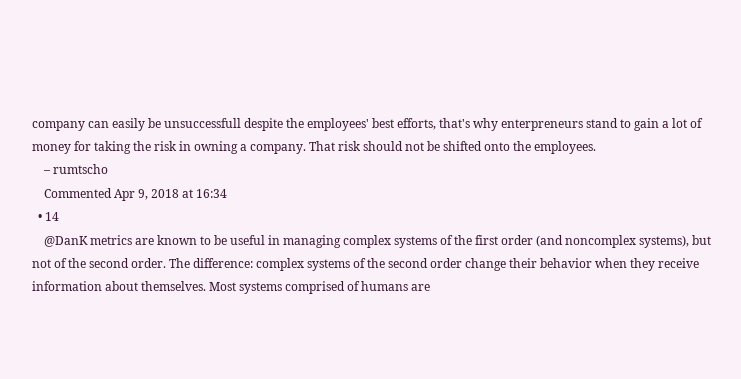company can easily be unsuccessfull despite the employees' best efforts, that's why enterpreneurs stand to gain a lot of money for taking the risk in owning a company. That risk should not be shifted onto the employees.
    – rumtscho
    Commented Apr 9, 2018 at 16:34
  • 14
    @DanK metrics are known to be useful in managing complex systems of the first order (and noncomplex systems), but not of the second order. The difference: complex systems of the second order change their behavior when they receive information about themselves. Most systems comprised of humans are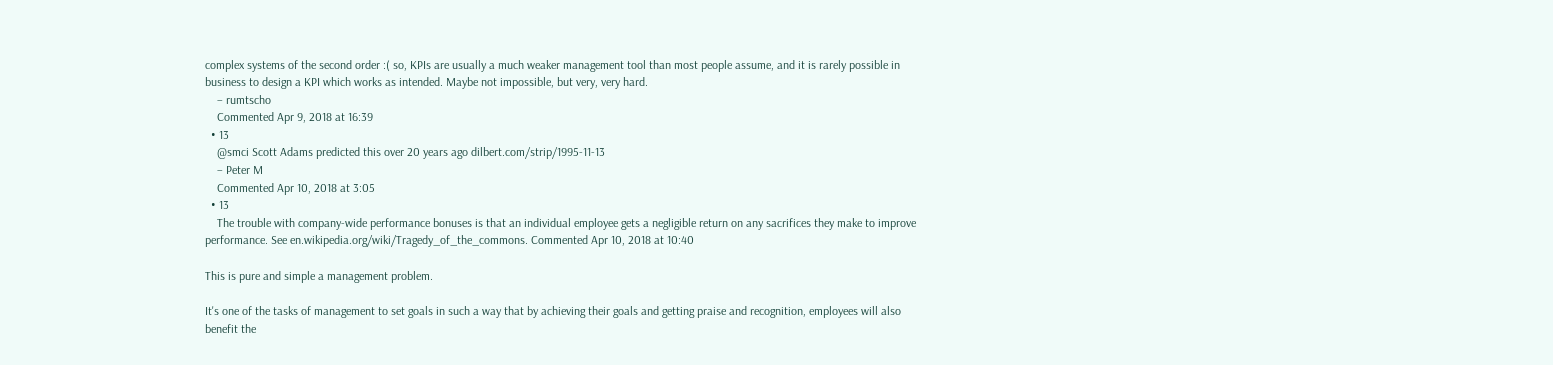complex systems of the second order :( so, KPIs are usually a much weaker management tool than most people assume, and it is rarely possible in business to design a KPI which works as intended. Maybe not impossible, but very, very hard.
    – rumtscho
    Commented Apr 9, 2018 at 16:39
  • 13
    @smci Scott Adams predicted this over 20 years ago dilbert.com/strip/1995-11-13
    – Peter M
    Commented Apr 10, 2018 at 3:05
  • 13
    The trouble with company-wide performance bonuses is that an individual employee gets a negligible return on any sacrifices they make to improve performance. See en.wikipedia.org/wiki/Tragedy_of_the_commons. Commented Apr 10, 2018 at 10:40

This is pure and simple a management problem.

It's one of the tasks of management to set goals in such a way that by achieving their goals and getting praise and recognition, employees will also benefit the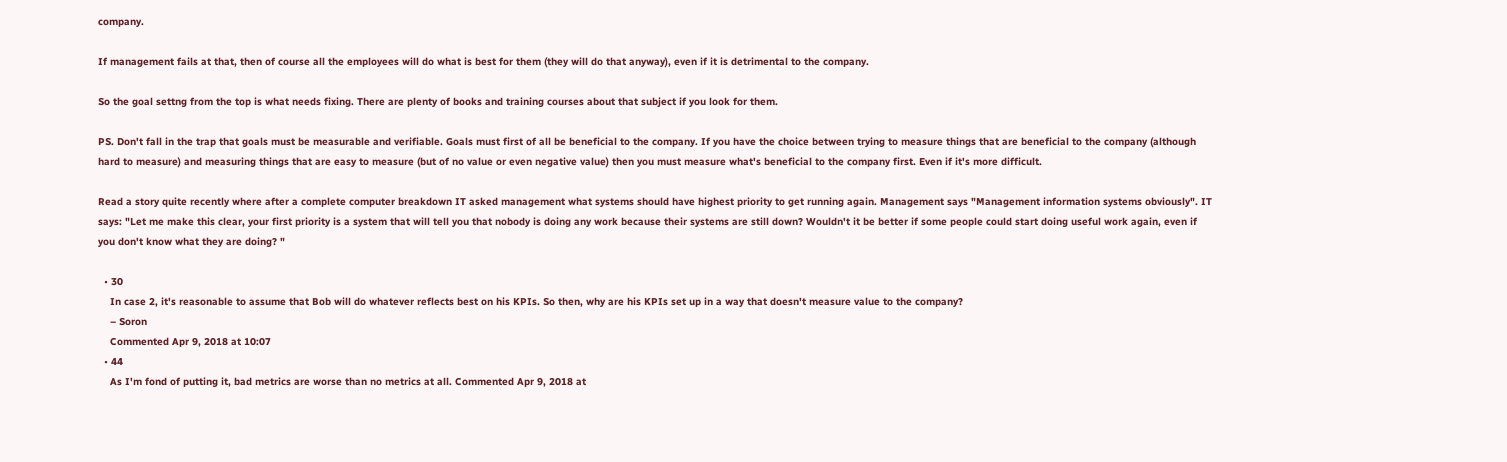company.

If management fails at that, then of course all the employees will do what is best for them (they will do that anyway), even if it is detrimental to the company.

So the goal settng from the top is what needs fixing. There are plenty of books and training courses about that subject if you look for them.

PS. Don't fall in the trap that goals must be measurable and verifiable. Goals must first of all be beneficial to the company. If you have the choice between trying to measure things that are beneficial to the company (although hard to measure) and measuring things that are easy to measure (but of no value or even negative value) then you must measure what's beneficial to the company first. Even if it's more difficult.

Read a story quite recently where after a complete computer breakdown IT asked management what systems should have highest priority to get running again. Management says "Management information systems obviously". IT says: "Let me make this clear, your first priority is a system that will tell you that nobody is doing any work because their systems are still down? Wouldn't it be better if some people could start doing useful work again, even if you don't know what they are doing? "

  • 30
    In case 2, it's reasonable to assume that Bob will do whatever reflects best on his KPIs. So then, why are his KPIs set up in a way that doesn't measure value to the company?
    – Soron
    Commented Apr 9, 2018 at 10:07
  • 44
    As I'm fond of putting it, bad metrics are worse than no metrics at all. Commented Apr 9, 2018 at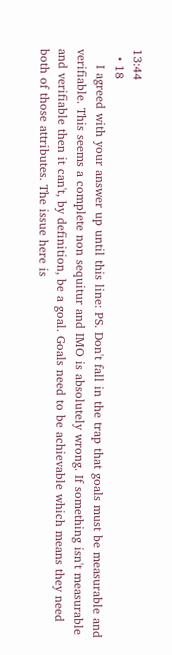13:44
  • 18
    I agreed with your answer up until this line: PS. Don't fall in the trap that goals must be measurable and verifiable. This seems a complete non sequitur and IMO is absolutely wrong. If something isn't measurable and verifiable then it can't, by definition, be a goal. Goals need to be achievable which means they need both of those attributes. The issue here is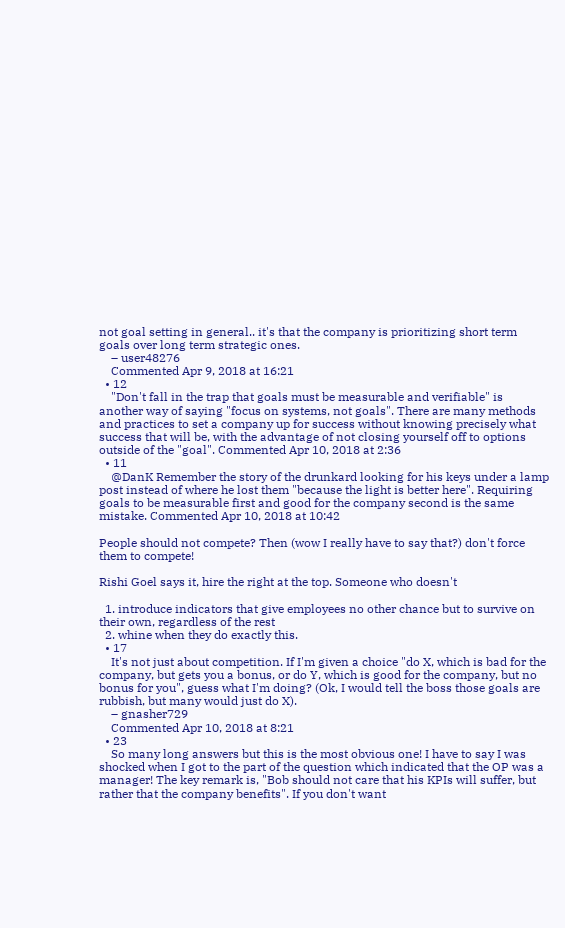not goal setting in general.. it's that the company is prioritizing short term goals over long term strategic ones.
    – user48276
    Commented Apr 9, 2018 at 16:21
  • 12
    "Don't fall in the trap that goals must be measurable and verifiable" is another way of saying "focus on systems, not goals". There are many methods and practices to set a company up for success without knowing precisely what success that will be, with the advantage of not closing yourself off to options outside of the "goal". Commented Apr 10, 2018 at 2:36
  • 11
    @DanK Remember the story of the drunkard looking for his keys under a lamp post instead of where he lost them "because the light is better here". Requiring goals to be measurable first and good for the company second is the same mistake. Commented Apr 10, 2018 at 10:42

People should not compete? Then (wow I really have to say that?) don't force them to compete!

Rishi Goel says it, hire the right at the top. Someone who doesn't

  1. introduce indicators that give employees no other chance but to survive on their own, regardless of the rest
  2. whine when they do exactly this.
  • 17
    It's not just about competition. If I'm given a choice "do X, which is bad for the company, but gets you a bonus, or do Y, which is good for the company, but no bonus for you", guess what I'm doing? (Ok, I would tell the boss those goals are rubbish, but many would just do X).
    – gnasher729
    Commented Apr 10, 2018 at 8:21
  • 23
    So many long answers but this is the most obvious one! I have to say I was shocked when I got to the part of the question which indicated that the OP was a manager! The key remark is, "Bob should not care that his KPIs will suffer, but rather that the company benefits". If you don't want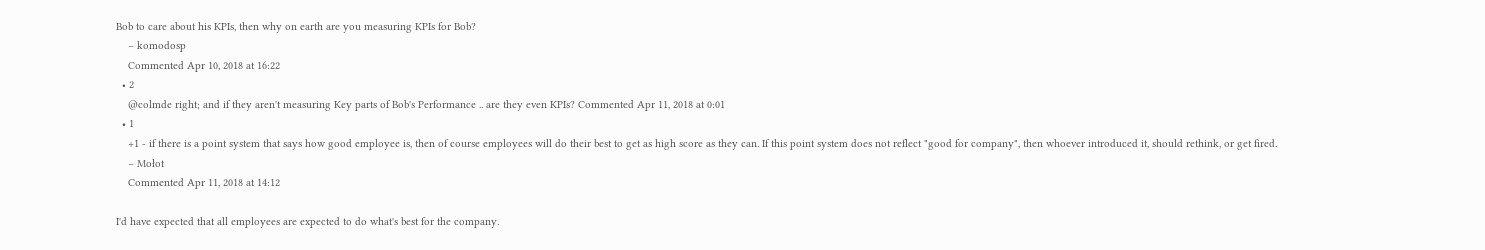Bob to care about his KPIs, then why on earth are you measuring KPIs for Bob?
    – komodosp
    Commented Apr 10, 2018 at 16:22
  • 2
    @colmde right; and if they aren't measuring Key parts of Bob's Performance .. are they even KPIs? Commented Apr 11, 2018 at 0:01
  • 1
    +1 - if there is a point system that says how good employee is, then of course employees will do their best to get as high score as they can. If this point system does not reflect "good for company", then whoever introduced it, should rethink, or get fired.
    – Mołot
    Commented Apr 11, 2018 at 14:12

I'd have expected that all employees are expected to do what's best for the company.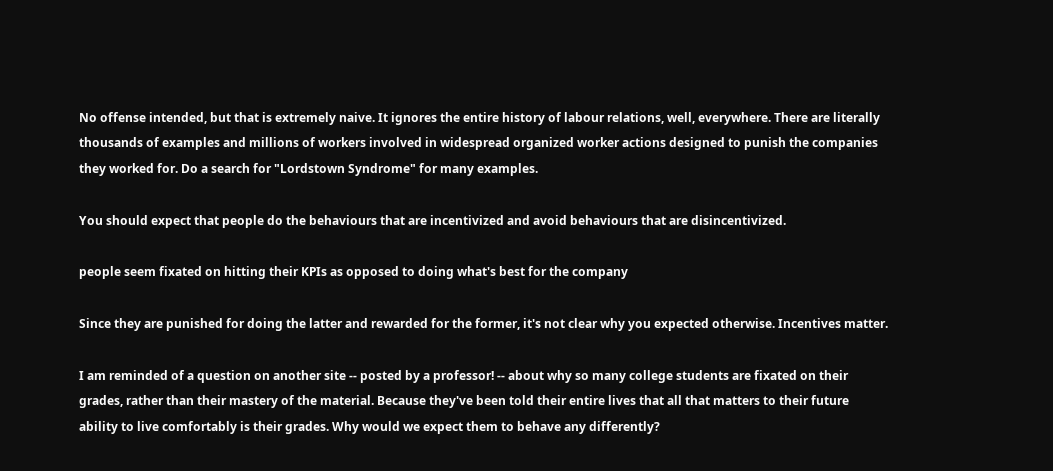No offense intended, but that is extremely naive. It ignores the entire history of labour relations, well, everywhere. There are literally thousands of examples and millions of workers involved in widespread organized worker actions designed to punish the companies they worked for. Do a search for "Lordstown Syndrome" for many examples.

You should expect that people do the behaviours that are incentivized and avoid behaviours that are disincentivized.

people seem fixated on hitting their KPIs as opposed to doing what's best for the company

Since they are punished for doing the latter and rewarded for the former, it's not clear why you expected otherwise. Incentives matter.

I am reminded of a question on another site -- posted by a professor! -- about why so many college students are fixated on their grades, rather than their mastery of the material. Because they've been told their entire lives that all that matters to their future ability to live comfortably is their grades. Why would we expect them to behave any differently?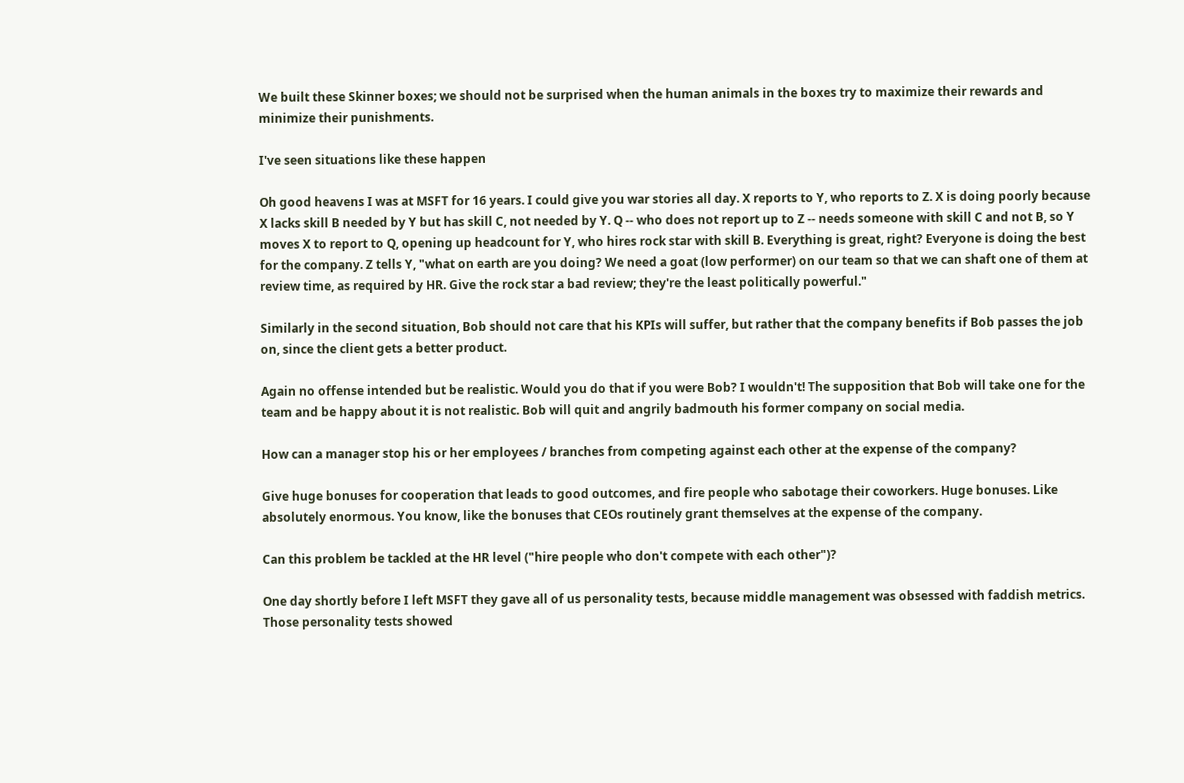We built these Skinner boxes; we should not be surprised when the human animals in the boxes try to maximize their rewards and minimize their punishments.

I've seen situations like these happen

Oh good heavens I was at MSFT for 16 years. I could give you war stories all day. X reports to Y, who reports to Z. X is doing poorly because X lacks skill B needed by Y but has skill C, not needed by Y. Q -- who does not report up to Z -- needs someone with skill C and not B, so Y moves X to report to Q, opening up headcount for Y, who hires rock star with skill B. Everything is great, right? Everyone is doing the best for the company. Z tells Y, "what on earth are you doing? We need a goat (low performer) on our team so that we can shaft one of them at review time, as required by HR. Give the rock star a bad review; they're the least politically powerful."

Similarly in the second situation, Bob should not care that his KPIs will suffer, but rather that the company benefits if Bob passes the job on, since the client gets a better product.

Again no offense intended but be realistic. Would you do that if you were Bob? I wouldn't! The supposition that Bob will take one for the team and be happy about it is not realistic. Bob will quit and angrily badmouth his former company on social media.

How can a manager stop his or her employees / branches from competing against each other at the expense of the company?

Give huge bonuses for cooperation that leads to good outcomes, and fire people who sabotage their coworkers. Huge bonuses. Like absolutely enormous. You know, like the bonuses that CEOs routinely grant themselves at the expense of the company.

Can this problem be tackled at the HR level ("hire people who don't compete with each other")?

One day shortly before I left MSFT they gave all of us personality tests, because middle management was obsessed with faddish metrics. Those personality tests showed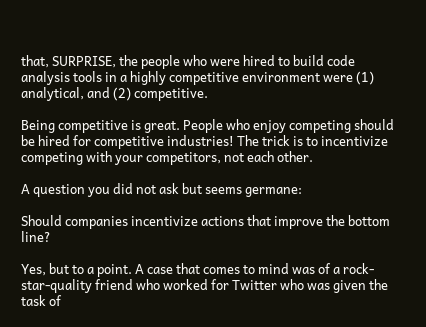that, SURPRISE, the people who were hired to build code analysis tools in a highly competitive environment were (1) analytical, and (2) competitive.

Being competitive is great. People who enjoy competing should be hired for competitive industries! The trick is to incentivize competing with your competitors, not each other.

A question you did not ask but seems germane:

Should companies incentivize actions that improve the bottom line?

Yes, but to a point. A case that comes to mind was of a rock-star-quality friend who worked for Twitter who was given the task of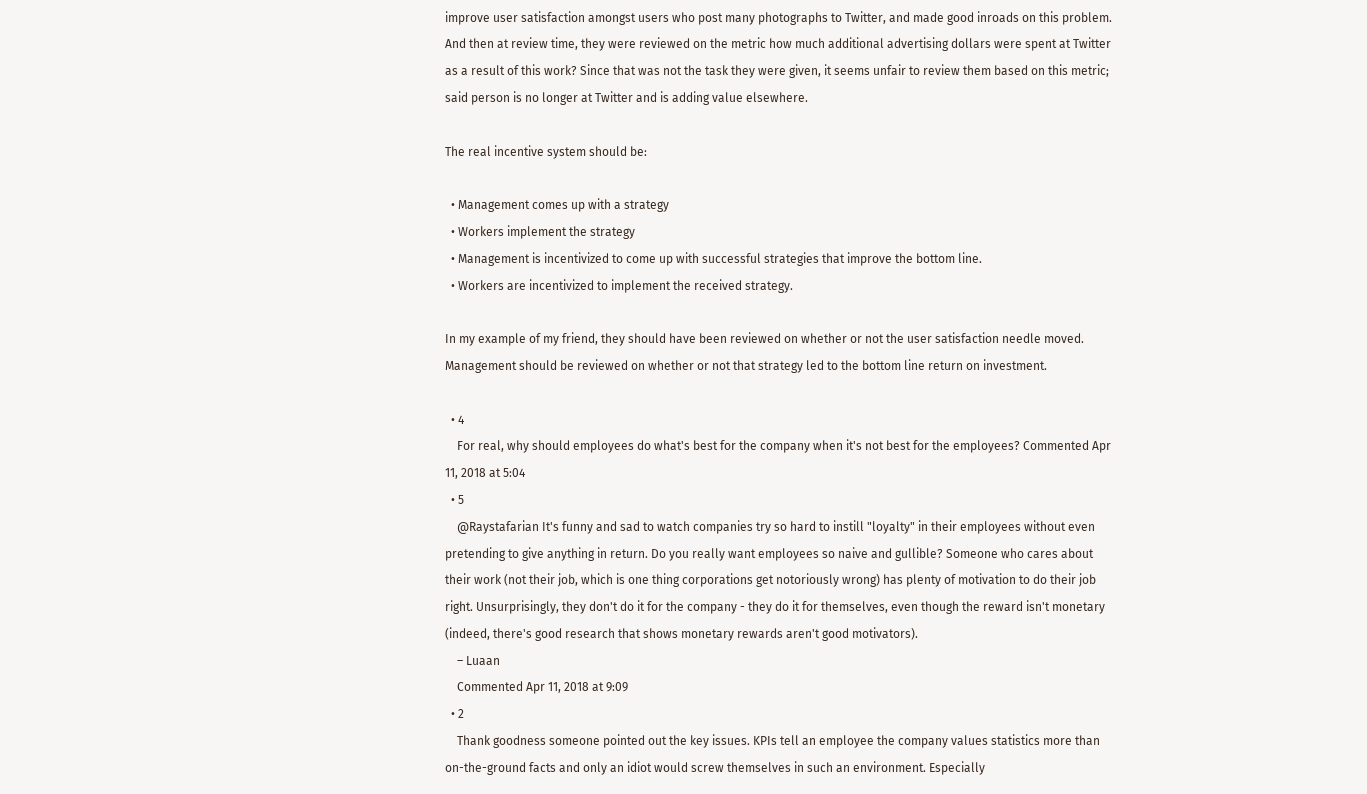improve user satisfaction amongst users who post many photographs to Twitter, and made good inroads on this problem. And then at review time, they were reviewed on the metric how much additional advertising dollars were spent at Twitter as a result of this work? Since that was not the task they were given, it seems unfair to review them based on this metric; said person is no longer at Twitter and is adding value elsewhere.

The real incentive system should be:

  • Management comes up with a strategy
  • Workers implement the strategy
  • Management is incentivized to come up with successful strategies that improve the bottom line.
  • Workers are incentivized to implement the received strategy.

In my example of my friend, they should have been reviewed on whether or not the user satisfaction needle moved. Management should be reviewed on whether or not that strategy led to the bottom line return on investment.

  • 4
    For real, why should employees do what's best for the company when it's not best for the employees? Commented Apr 11, 2018 at 5:04
  • 5
    @Raystafarian It's funny and sad to watch companies try so hard to instill "loyalty" in their employees without even pretending to give anything in return. Do you really want employees so naive and gullible? Someone who cares about their work (not their job, which is one thing corporations get notoriously wrong) has plenty of motivation to do their job right. Unsurprisingly, they don't do it for the company - they do it for themselves, even though the reward isn't monetary (indeed, there's good research that shows monetary rewards aren't good motivators).
    – Luaan
    Commented Apr 11, 2018 at 9:09
  • 2
    Thank goodness someone pointed out the key issues. KPIs tell an employee the company values statistics more than on-the-ground facts and only an idiot would screw themselves in such an environment. Especially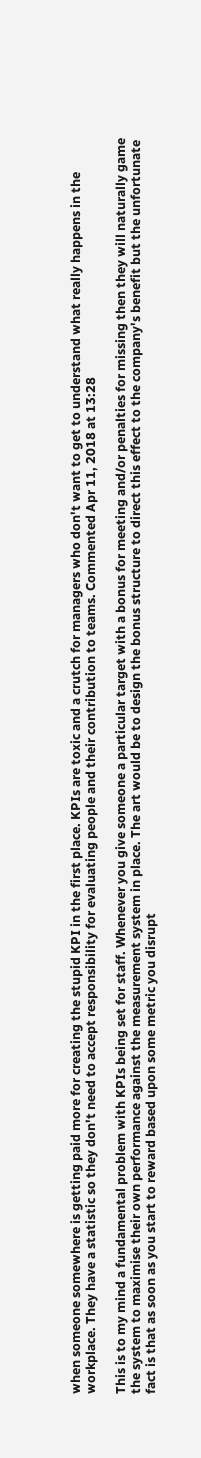when someone somewhere is getting paid more for creating the stupid KPI in the first place. KPIs are toxic and a crutch for managers who don't want to get to understand what really happens in the workplace. They have a statistic so they don't need to accept responsibility for evaluating people and their contribution to teams. Commented Apr 11, 2018 at 13:28

This is to my mind a fundamental problem with KPIs being set for staff. Whenever you give someone a particular target with a bonus for meeting and/or penalties for missing then they will naturally game the system to maximise their own performance against the measurement system in place. The art would be to design the bonus structure to direct this effect to the company's benefit but the unfortunate fact is that as soon as you start to reward based upon some metric you disrupt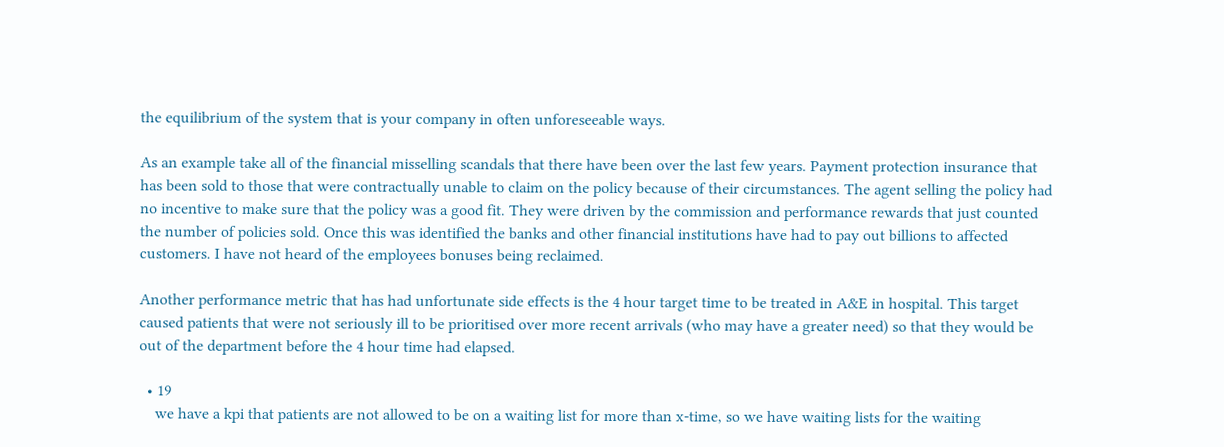the equilibrium of the system that is your company in often unforeseeable ways.

As an example take all of the financial misselling scandals that there have been over the last few years. Payment protection insurance that has been sold to those that were contractually unable to claim on the policy because of their circumstances. The agent selling the policy had no incentive to make sure that the policy was a good fit. They were driven by the commission and performance rewards that just counted the number of policies sold. Once this was identified the banks and other financial institutions have had to pay out billions to affected customers. I have not heard of the employees bonuses being reclaimed.

Another performance metric that has had unfortunate side effects is the 4 hour target time to be treated in A&E in hospital. This target caused patients that were not seriously ill to be prioritised over more recent arrivals (who may have a greater need) so that they would be out of the department before the 4 hour time had elapsed.

  • 19
    we have a kpi that patients are not allowed to be on a waiting list for more than x-time, so we have waiting lists for the waiting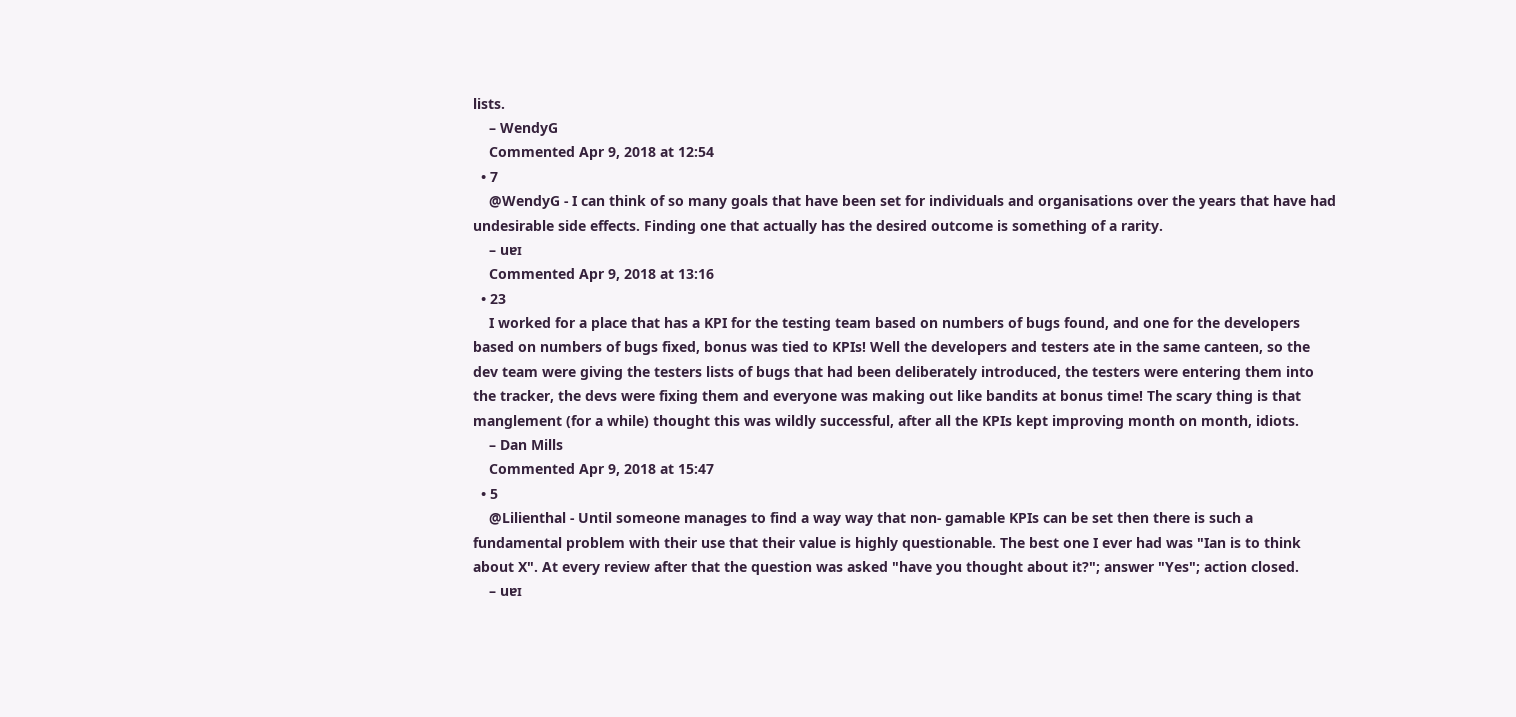lists.
    – WendyG
    Commented Apr 9, 2018 at 12:54
  • 7
    @WendyG - I can think of so many goals that have been set for individuals and organisations over the years that have had undesirable side effects. Finding one that actually has the desired outcome is something of a rarity.
    – uɐɪ
    Commented Apr 9, 2018 at 13:16
  • 23
    I worked for a place that has a KPI for the testing team based on numbers of bugs found, and one for the developers based on numbers of bugs fixed, bonus was tied to KPIs! Well the developers and testers ate in the same canteen, so the dev team were giving the testers lists of bugs that had been deliberately introduced, the testers were entering them into the tracker, the devs were fixing them and everyone was making out like bandits at bonus time! The scary thing is that manglement (for a while) thought this was wildly successful, after all the KPIs kept improving month on month, idiots.
    – Dan Mills
    Commented Apr 9, 2018 at 15:47
  • 5
    @Lilienthal - Until someone manages to find a way way that non- gamable KPIs can be set then there is such a fundamental problem with their use that their value is highly questionable. The best one I ever had was "Ian is to think about X". At every review after that the question was asked "have you thought about it?"; answer "Yes"; action closed.
    – uɐɪ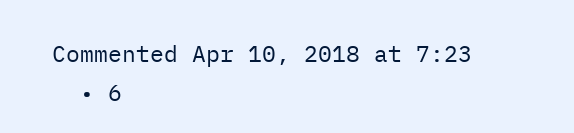Commented Apr 10, 2018 at 7:23
  • 6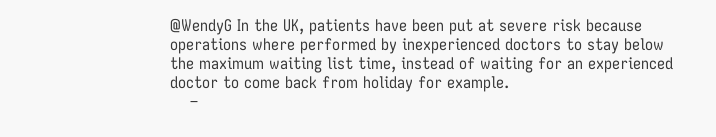@WendyG In the UK, patients have been put at severe risk because operations where performed by inexperienced doctors to stay below the maximum waiting list time, instead of waiting for an experienced doctor to come back from holiday for example.
    –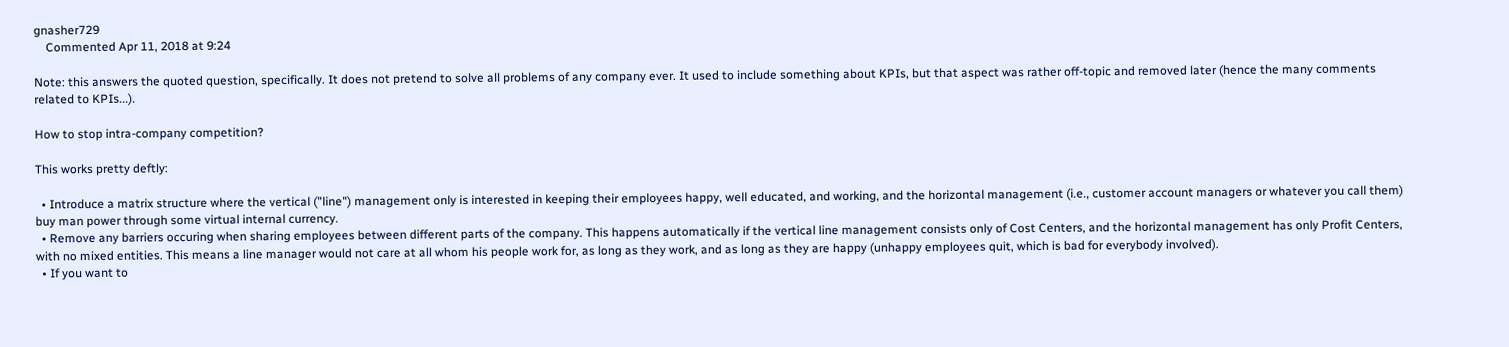gnasher729
    Commented Apr 11, 2018 at 9:24

Note: this answers the quoted question, specifically. It does not pretend to solve all problems of any company ever. It used to include something about KPIs, but that aspect was rather off-topic and removed later (hence the many comments related to KPIs...).

How to stop intra-company competition?

This works pretty deftly:

  • Introduce a matrix structure where the vertical ("line") management only is interested in keeping their employees happy, well educated, and working, and the horizontal management (i.e., customer account managers or whatever you call them) buy man power through some virtual internal currency.
  • Remove any barriers occuring when sharing employees between different parts of the company. This happens automatically if the vertical line management consists only of Cost Centers, and the horizontal management has only Profit Centers, with no mixed entities. This means a line manager would not care at all whom his people work for, as long as they work, and as long as they are happy (unhappy employees quit, which is bad for everybody involved).
  • If you want to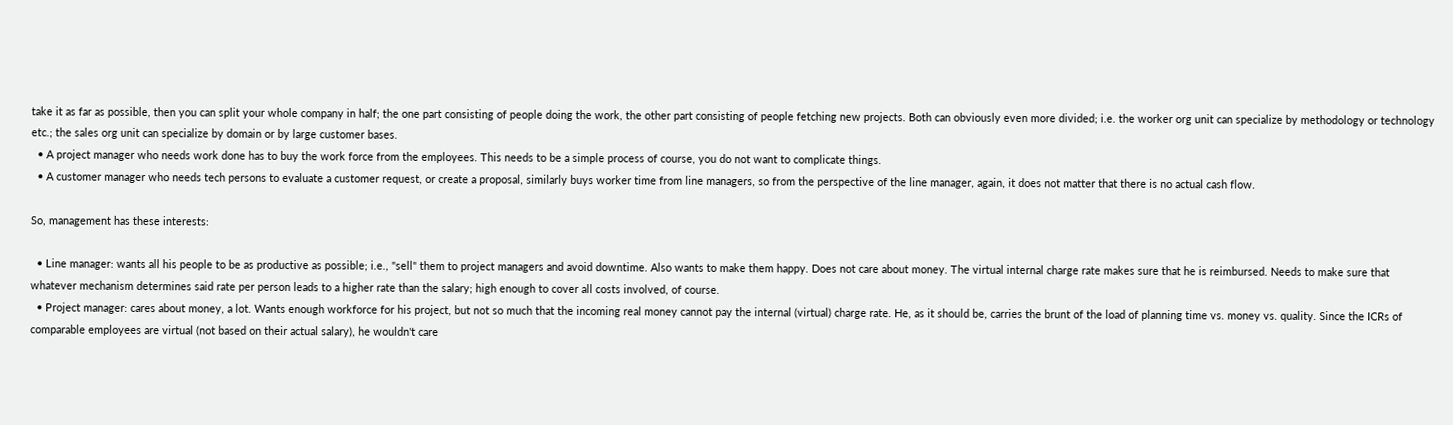take it as far as possible, then you can split your whole company in half; the one part consisting of people doing the work, the other part consisting of people fetching new projects. Both can obviously even more divided; i.e. the worker org unit can specialize by methodology or technology etc.; the sales org unit can specialize by domain or by large customer bases.
  • A project manager who needs work done has to buy the work force from the employees. This needs to be a simple process of course, you do not want to complicate things.
  • A customer manager who needs tech persons to evaluate a customer request, or create a proposal, similarly buys worker time from line managers, so from the perspective of the line manager, again, it does not matter that there is no actual cash flow.

So, management has these interests:

  • Line manager: wants all his people to be as productive as possible; i.e., "sell" them to project managers and avoid downtime. Also wants to make them happy. Does not care about money. The virtual internal charge rate makes sure that he is reimbursed. Needs to make sure that whatever mechanism determines said rate per person leads to a higher rate than the salary; high enough to cover all costs involved, of course.
  • Project manager: cares about money, a lot. Wants enough workforce for his project, but not so much that the incoming real money cannot pay the internal (virtual) charge rate. He, as it should be, carries the brunt of the load of planning time vs. money vs. quality. Since the ICRs of comparable employees are virtual (not based on their actual salary), he wouldn't care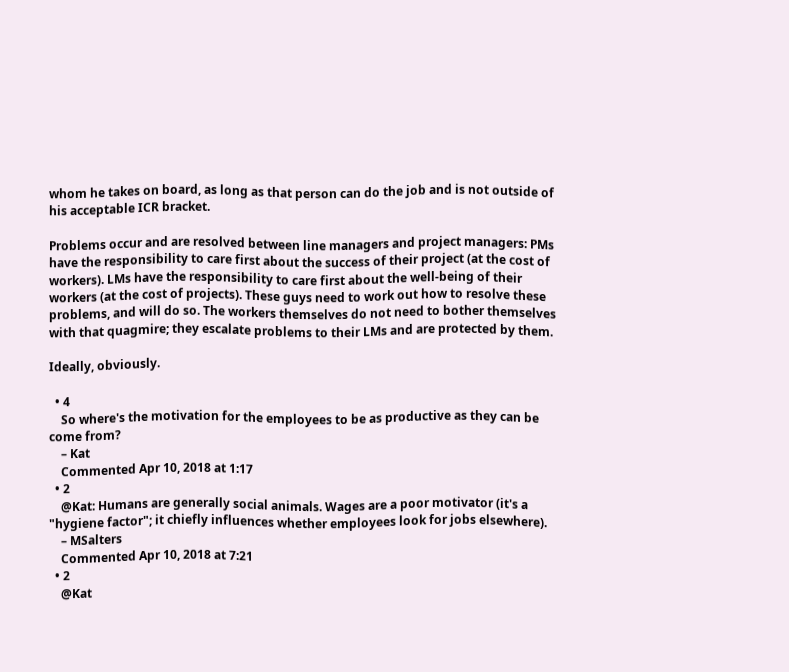whom he takes on board, as long as that person can do the job and is not outside of his acceptable ICR bracket.

Problems occur and are resolved between line managers and project managers: PMs have the responsibility to care first about the success of their project (at the cost of workers). LMs have the responsibility to care first about the well-being of their workers (at the cost of projects). These guys need to work out how to resolve these problems, and will do so. The workers themselves do not need to bother themselves with that quagmire; they escalate problems to their LMs and are protected by them.

Ideally, obviously.

  • 4
    So where's the motivation for the employees to be as productive as they can be come from?
    – Kat
    Commented Apr 10, 2018 at 1:17
  • 2
    @Kat: Humans are generally social animals. Wages are a poor motivator (it's a "hygiene factor"; it chiefly influences whether employees look for jobs elsewhere).
    – MSalters
    Commented Apr 10, 2018 at 7:21
  • 2
    @Kat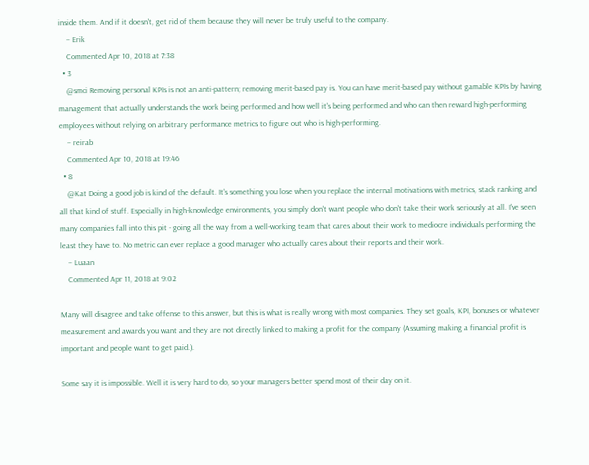inside them. And if it doesn't, get rid of them because they will never be truly useful to the company.
    – Erik
    Commented Apr 10, 2018 at 7:38
  • 3
    @smci Removing personal KPIs is not an anti-pattern; removing merit-based pay is. You can have merit-based pay without gamable KPIs by having management that actually understands the work being performed and how well it's being performed and who can then reward high-performing employees without relying on arbitrary performance metrics to figure out who is high-performing.
    – reirab
    Commented Apr 10, 2018 at 19:46
  • 8
    @Kat Doing a good job is kind of the default. It's something you lose when you replace the internal motivations with metrics, stack ranking and all that kind of stuff. Especially in high-knowledge environments, you simply don't want people who don't take their work seriously at all. I've seen many companies fall into this pit - going all the way from a well-working team that cares about their work to mediocre individuals performing the least they have to. No metric can ever replace a good manager who actually cares about their reports and their work.
    – Luaan
    Commented Apr 11, 2018 at 9:02

Many will disagree and take offense to this answer, but this is what is really wrong with most companies. They set goals, KPI, bonuses or whatever measurement and awards you want and they are not directly linked to making a profit for the company (Assuming making a financial profit is important and people want to get paid.).

Some say it is impossible. Well it is very hard to do, so your managers better spend most of their day on it.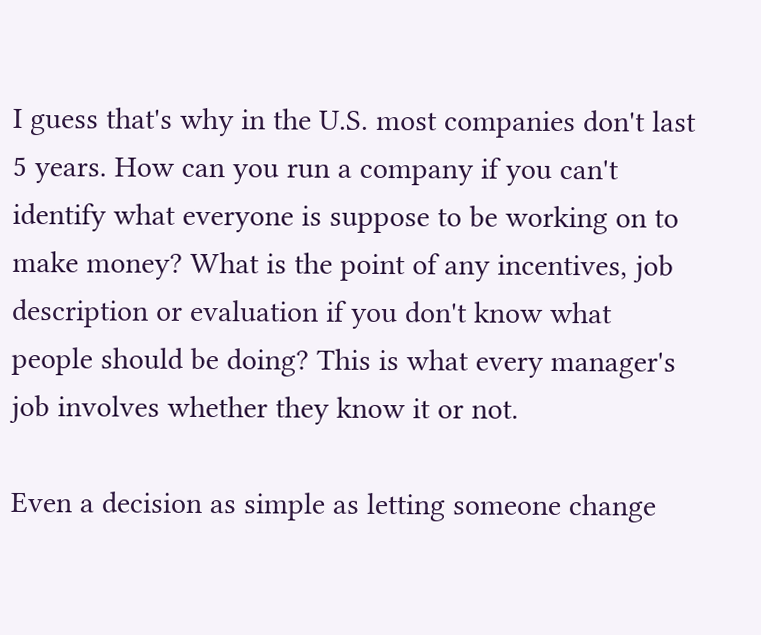I guess that's why in the U.S. most companies don't last 5 years. How can you run a company if you can't identify what everyone is suppose to be working on to make money? What is the point of any incentives, job description or evaluation if you don't know what people should be doing? This is what every manager's job involves whether they know it or not.

Even a decision as simple as letting someone change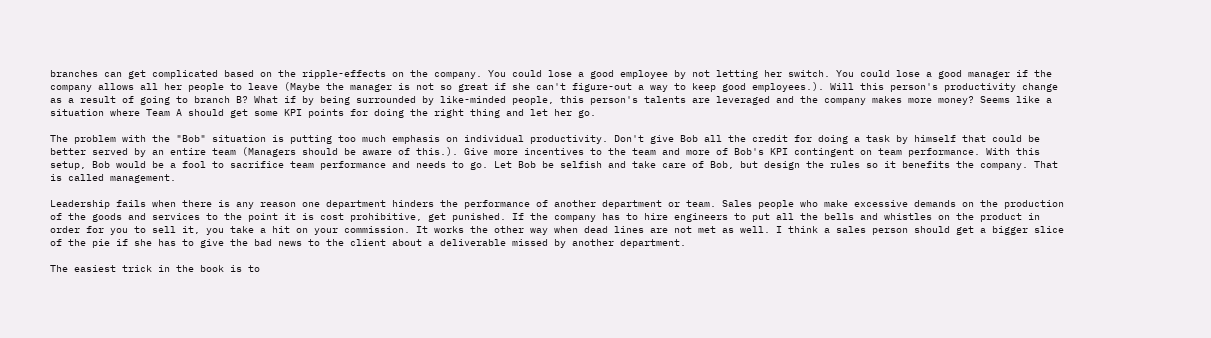branches can get complicated based on the ripple-effects on the company. You could lose a good employee by not letting her switch. You could lose a good manager if the company allows all her people to leave (Maybe the manager is not so great if she can't figure-out a way to keep good employees.). Will this person's productivity change as a result of going to branch B? What if by being surrounded by like-minded people, this person's talents are leveraged and the company makes more money? Seems like a situation where Team A should get some KPI points for doing the right thing and let her go.

The problem with the "Bob" situation is putting too much emphasis on individual productivity. Don't give Bob all the credit for doing a task by himself that could be better served by an entire team (Managers should be aware of this.). Give more incentives to the team and more of Bob's KPI contingent on team performance. With this setup, Bob would be a fool to sacrifice team performance and needs to go. Let Bob be selfish and take care of Bob, but design the rules so it benefits the company. That is called management.

Leadership fails when there is any reason one department hinders the performance of another department or team. Sales people who make excessive demands on the production of the goods and services to the point it is cost prohibitive, get punished. If the company has to hire engineers to put all the bells and whistles on the product in order for you to sell it, you take a hit on your commission. It works the other way when dead lines are not met as well. I think a sales person should get a bigger slice of the pie if she has to give the bad news to the client about a deliverable missed by another department.

The easiest trick in the book is to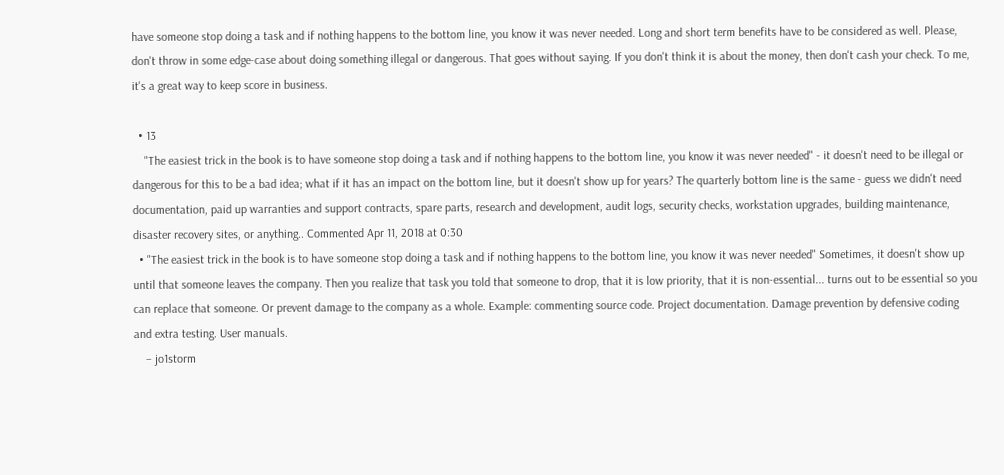have someone stop doing a task and if nothing happens to the bottom line, you know it was never needed. Long and short term benefits have to be considered as well. Please, don't throw in some edge-case about doing something illegal or dangerous. That goes without saying. If you don't think it is about the money, then don't cash your check. To me, it's a great way to keep score in business.

  • 13
    "The easiest trick in the book is to have someone stop doing a task and if nothing happens to the bottom line, you know it was never needed" - it doesn't need to be illegal or dangerous for this to be a bad idea; what if it has an impact on the bottom line, but it doesn't show up for years? The quarterly bottom line is the same - guess we didn't need documentation, paid up warranties and support contracts, spare parts, research and development, audit logs, security checks, workstation upgrades, building maintenance, disaster recovery sites, or anything.. Commented Apr 11, 2018 at 0:30
  • "The easiest trick in the book is to have someone stop doing a task and if nothing happens to the bottom line, you know it was never needed" Sometimes, it doesn't show up until that someone leaves the company. Then you realize that task you told that someone to drop, that it is low priority, that it is non-essential... turns out to be essential so you can replace that someone. Or prevent damage to the company as a whole. Example: commenting source code. Project documentation. Damage prevention by defensive coding and extra testing. User manuals.
    – jo1storm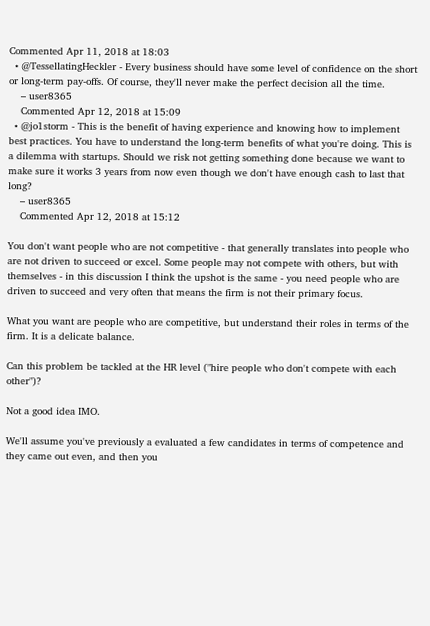Commented Apr 11, 2018 at 18:03
  • @TessellatingHeckler - Every business should have some level of confidence on the short or long-term pay-offs. Of course, they'll never make the perfect decision all the time.
    – user8365
    Commented Apr 12, 2018 at 15:09
  • @jo1storm - This is the benefit of having experience and knowing how to implement best practices. You have to understand the long-term benefits of what you're doing. This is a dilemma with startups. Should we risk not getting something done because we want to make sure it works 3 years from now even though we don't have enough cash to last that long?
    – user8365
    Commented Apr 12, 2018 at 15:12

You don't want people who are not competitive - that generally translates into people who are not driven to succeed or excel. Some people may not compete with others, but with themselves - in this discussion I think the upshot is the same - you need people who are driven to succeed and very often that means the firm is not their primary focus.

What you want are people who are competitive, but understand their roles in terms of the firm. It is a delicate balance.

Can this problem be tackled at the HR level ("hire people who don't compete with each other")?

Not a good idea IMO.

We'll assume you've previously a evaluated a few candidates in terms of competence and they came out even, and then you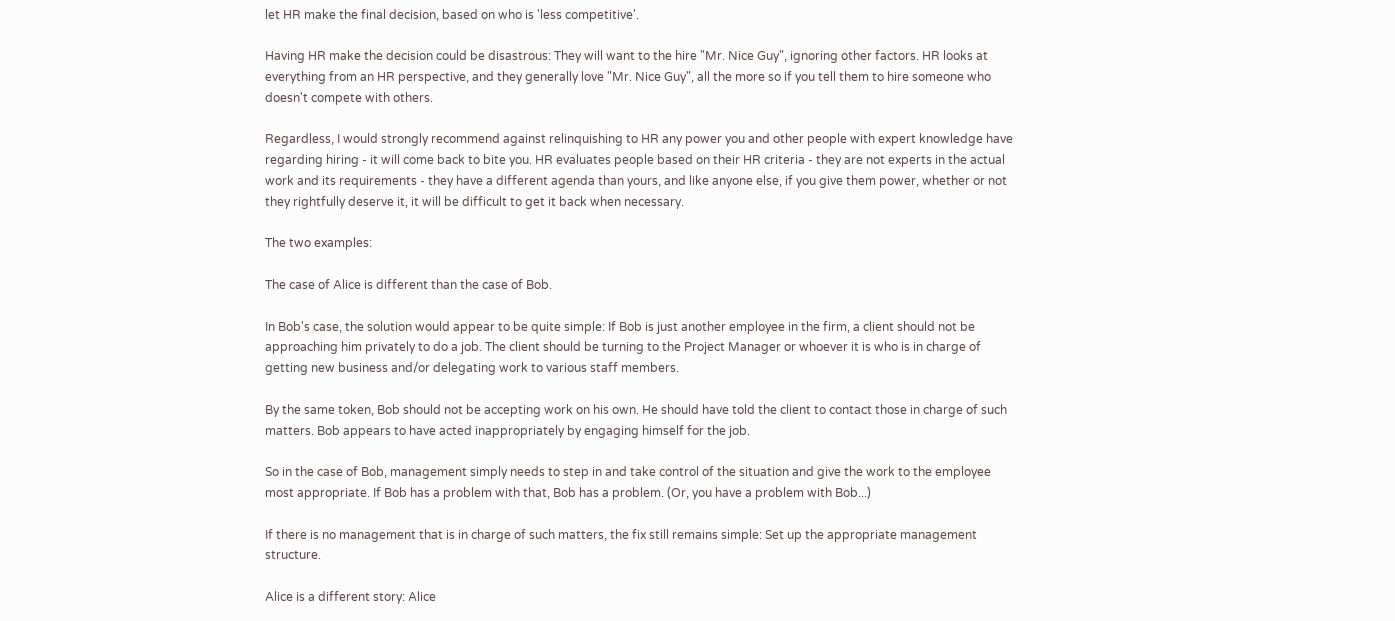let HR make the final decision, based on who is 'less competitive'.

Having HR make the decision could be disastrous: They will want to the hire "Mr. Nice Guy", ignoring other factors. HR looks at everything from an HR perspective, and they generally love "Mr. Nice Guy", all the more so if you tell them to hire someone who doesn't compete with others.

Regardless, I would strongly recommend against relinquishing to HR any power you and other people with expert knowledge have regarding hiring - it will come back to bite you. HR evaluates people based on their HR criteria - they are not experts in the actual work and its requirements - they have a different agenda than yours, and like anyone else, if you give them power, whether or not they rightfully deserve it, it will be difficult to get it back when necessary.

The two examples:

The case of Alice is different than the case of Bob.

In Bob's case, the solution would appear to be quite simple: If Bob is just another employee in the firm, a client should not be approaching him privately to do a job. The client should be turning to the Project Manager or whoever it is who is in charge of getting new business and/or delegating work to various staff members.

By the same token, Bob should not be accepting work on his own. He should have told the client to contact those in charge of such matters. Bob appears to have acted inappropriately by engaging himself for the job.

So in the case of Bob, management simply needs to step in and take control of the situation and give the work to the employee most appropriate. If Bob has a problem with that, Bob has a problem. (Or, you have a problem with Bob...)

If there is no management that is in charge of such matters, the fix still remains simple: Set up the appropriate management structure.

Alice is a different story: Alice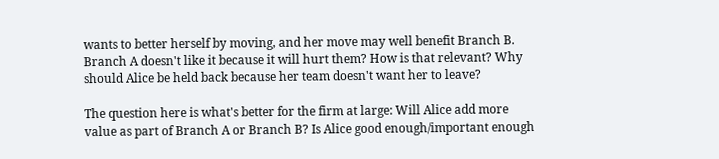wants to better herself by moving, and her move may well benefit Branch B. Branch A doesn't like it because it will hurt them? How is that relevant? Why should Alice be held back because her team doesn't want her to leave?

The question here is what's better for the firm at large: Will Alice add more value as part of Branch A or Branch B? Is Alice good enough/important enough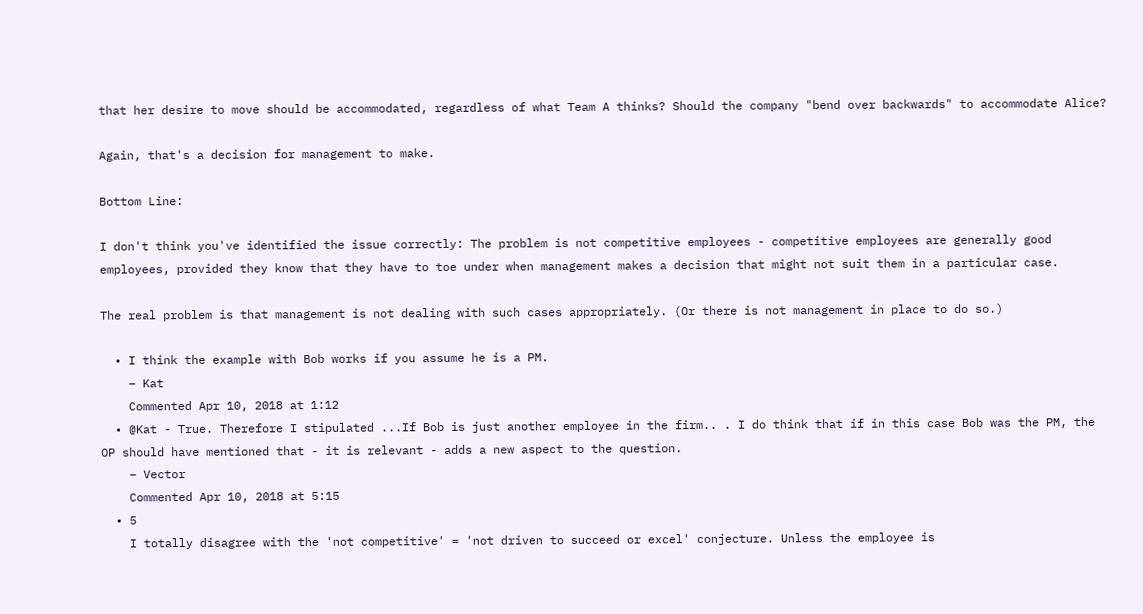that her desire to move should be accommodated, regardless of what Team A thinks? Should the company "bend over backwards" to accommodate Alice?

Again, that's a decision for management to make.

Bottom Line:

I don't think you've identified the issue correctly: The problem is not competitive employees - competitive employees are generally good employees, provided they know that they have to toe under when management makes a decision that might not suit them in a particular case.

The real problem is that management is not dealing with such cases appropriately. (Or there is not management in place to do so.)

  • I think the example with Bob works if you assume he is a PM.
    – Kat
    Commented Apr 10, 2018 at 1:12
  • @Kat - True. Therefore I stipulated ...If Bob is just another employee in the firm.. . I do think that if in this case Bob was the PM, the OP should have mentioned that - it is relevant - adds a new aspect to the question.
    – Vector
    Commented Apr 10, 2018 at 5:15
  • 5
    I totally disagree with the 'not competitive' = 'not driven to succeed or excel' conjecture. Unless the employee is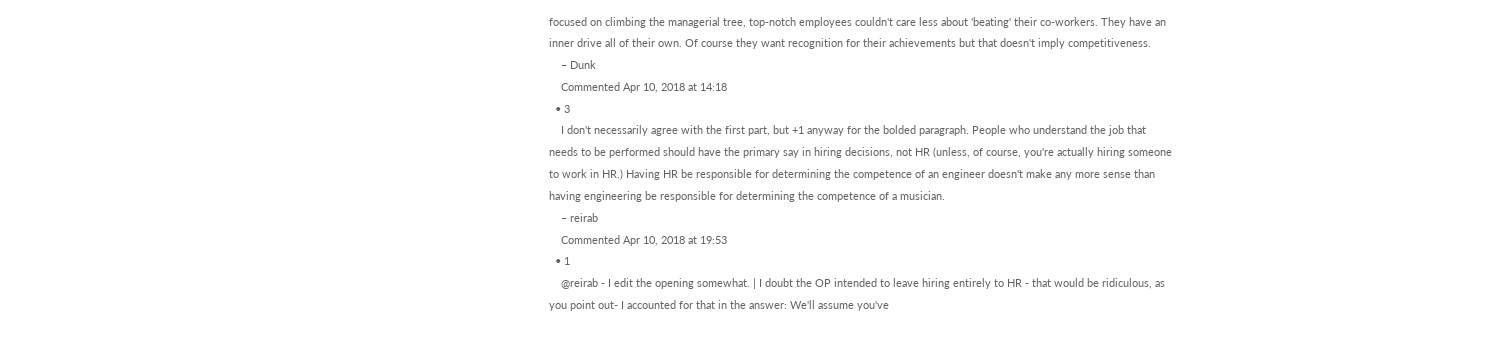focused on climbing the managerial tree, top-notch employees couldn't care less about 'beating' their co-workers. They have an inner drive all of their own. Of course they want recognition for their achievements but that doesn't imply competitiveness.
    – Dunk
    Commented Apr 10, 2018 at 14:18
  • 3
    I don't necessarily agree with the first part, but +1 anyway for the bolded paragraph. People who understand the job that needs to be performed should have the primary say in hiring decisions, not HR (unless, of course, you're actually hiring someone to work in HR.) Having HR be responsible for determining the competence of an engineer doesn't make any more sense than having engineering be responsible for determining the competence of a musician.
    – reirab
    Commented Apr 10, 2018 at 19:53
  • 1
    @reirab - I edit the opening somewhat. | I doubt the OP intended to leave hiring entirely to HR - that would be ridiculous, as you point out- I accounted for that in the answer: We'll assume you've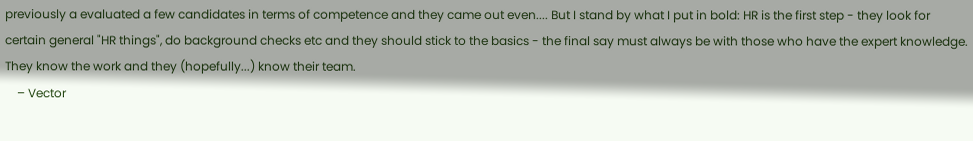previously a evaluated a few candidates in terms of competence and they came out even.... But I stand by what I put in bold: HR is the first step - they look for certain general "HR things", do background checks etc and they should stick to the basics - the final say must always be with those who have the expert knowledge. They know the work and they (hopefully...) know their team.
    – Vector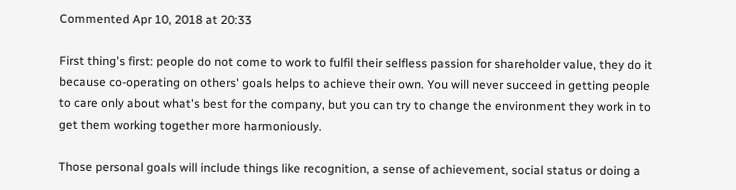Commented Apr 10, 2018 at 20:33

First thing's first: people do not come to work to fulfil their selfless passion for shareholder value, they do it because co-operating on others' goals helps to achieve their own. You will never succeed in getting people to care only about what's best for the company, but you can try to change the environment they work in to get them working together more harmoniously.

Those personal goals will include things like recognition, a sense of achievement, social status or doing a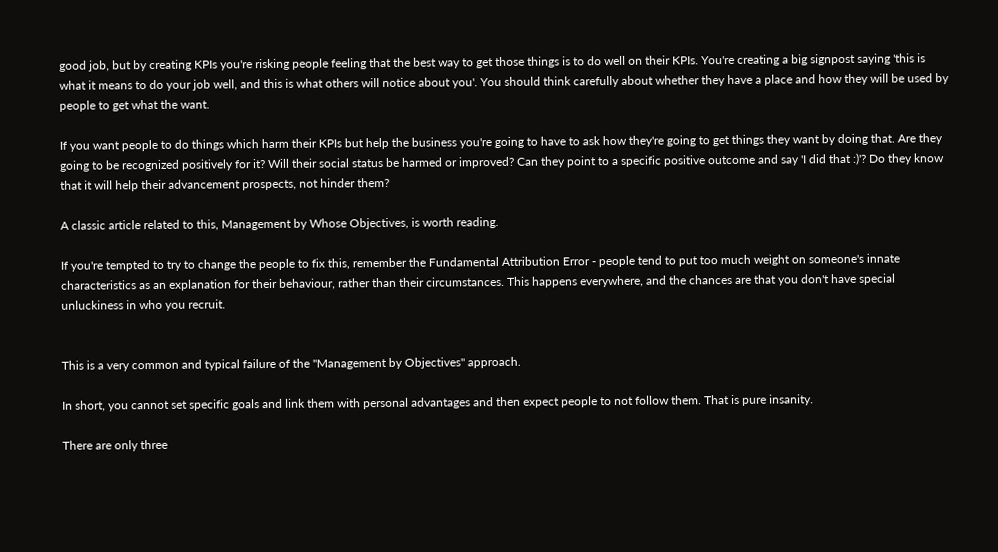good job, but by creating KPIs you're risking people feeling that the best way to get those things is to do well on their KPIs. You're creating a big signpost saying 'this is what it means to do your job well, and this is what others will notice about you'. You should think carefully about whether they have a place and how they will be used by people to get what the want.

If you want people to do things which harm their KPIs but help the business you're going to have to ask how they're going to get things they want by doing that. Are they going to be recognized positively for it? Will their social status be harmed or improved? Can they point to a specific positive outcome and say 'I did that :)'? Do they know that it will help their advancement prospects, not hinder them?

A classic article related to this, Management by Whose Objectives, is worth reading.

If you're tempted to try to change the people to fix this, remember the Fundamental Attribution Error - people tend to put too much weight on someone's innate characteristics as an explanation for their behaviour, rather than their circumstances. This happens everywhere, and the chances are that you don't have special unluckiness in who you recruit.


This is a very common and typical failure of the "Management by Objectives" approach.

In short, you cannot set specific goals and link them with personal advantages and then expect people to not follow them. That is pure insanity.

There are only three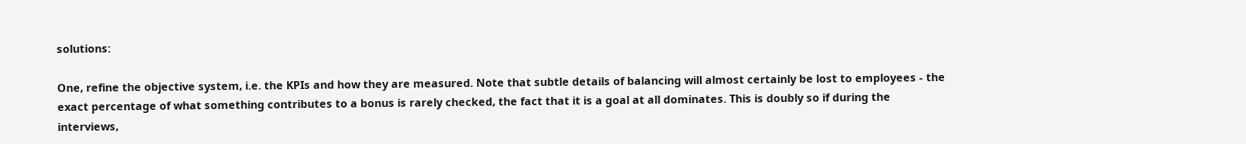solutions:

One, refine the objective system, i.e. the KPIs and how they are measured. Note that subtle details of balancing will almost certainly be lost to employees - the exact percentage of what something contributes to a bonus is rarely checked, the fact that it is a goal at all dominates. This is doubly so if during the interviews,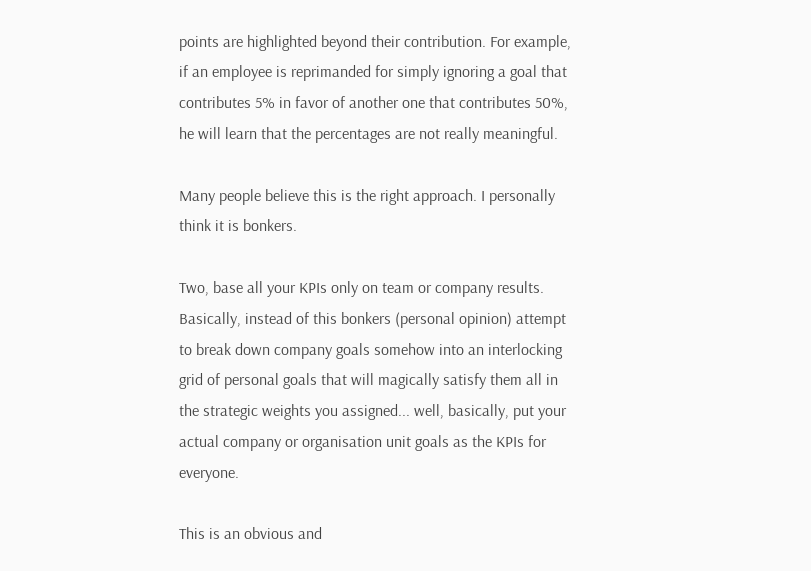points are highlighted beyond their contribution. For example, if an employee is reprimanded for simply ignoring a goal that contributes 5% in favor of another one that contributes 50%, he will learn that the percentages are not really meaningful.

Many people believe this is the right approach. I personally think it is bonkers.

Two, base all your KPIs only on team or company results. Basically, instead of this bonkers (personal opinion) attempt to break down company goals somehow into an interlocking grid of personal goals that will magically satisfy them all in the strategic weights you assigned... well, basically, put your actual company or organisation unit goals as the KPIs for everyone.

This is an obvious and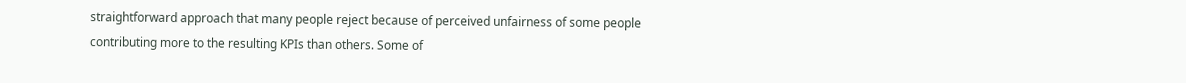straightforward approach that many people reject because of perceived unfairness of some people contributing more to the resulting KPIs than others. Some of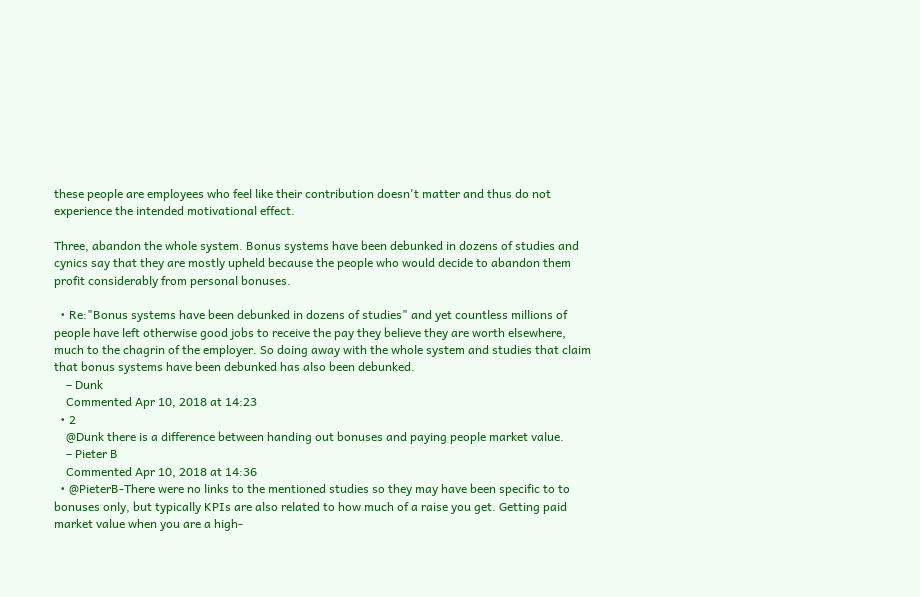these people are employees who feel like their contribution doesn't matter and thus do not experience the intended motivational effect.

Three, abandon the whole system. Bonus systems have been debunked in dozens of studies and cynics say that they are mostly upheld because the people who would decide to abandon them profit considerably from personal bonuses.

  • Re:"Bonus systems have been debunked in dozens of studies" and yet countless millions of people have left otherwise good jobs to receive the pay they believe they are worth elsewhere, much to the chagrin of the employer. So doing away with the whole system and studies that claim that bonus systems have been debunked has also been debunked.
    – Dunk
    Commented Apr 10, 2018 at 14:23
  • 2
    @Dunk there is a difference between handing out bonuses and paying people market value.
    – Pieter B
    Commented Apr 10, 2018 at 14:36
  • @PieterB-There were no links to the mentioned studies so they may have been specific to to bonuses only, but typically KPIs are also related to how much of a raise you get. Getting paid market value when you are a high-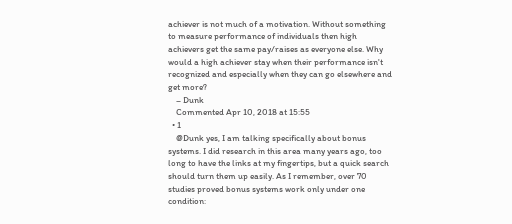achiever is not much of a motivation. Without something to measure performance of individuals then high achievers get the same pay/raises as everyone else. Why would a high achiever stay when their performance isn't recognized and especially when they can go elsewhere and get more?
    – Dunk
    Commented Apr 10, 2018 at 15:55
  • 1
    @Dunk yes, I am talking specifically about bonus systems. I did research in this area many years ago, too long to have the links at my fingertips, but a quick search should turn them up easily. As I remember, over 70 studies proved bonus systems work only under one condition: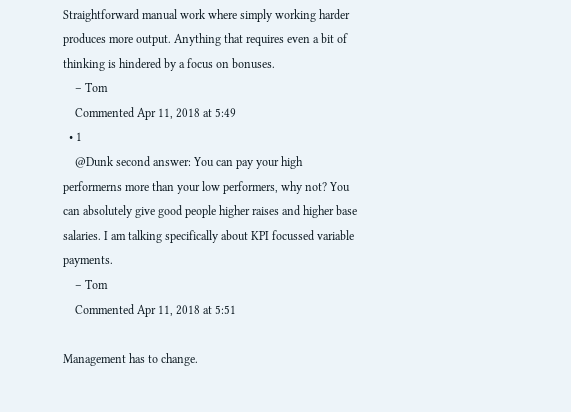Straightforward manual work where simply working harder produces more output. Anything that requires even a bit of thinking is hindered by a focus on bonuses.
    – Tom
    Commented Apr 11, 2018 at 5:49
  • 1
    @Dunk second answer: You can pay your high performerns more than your low performers, why not? You can absolutely give good people higher raises and higher base salaries. I am talking specifically about KPI focussed variable payments.
    – Tom
    Commented Apr 11, 2018 at 5:51

Management has to change.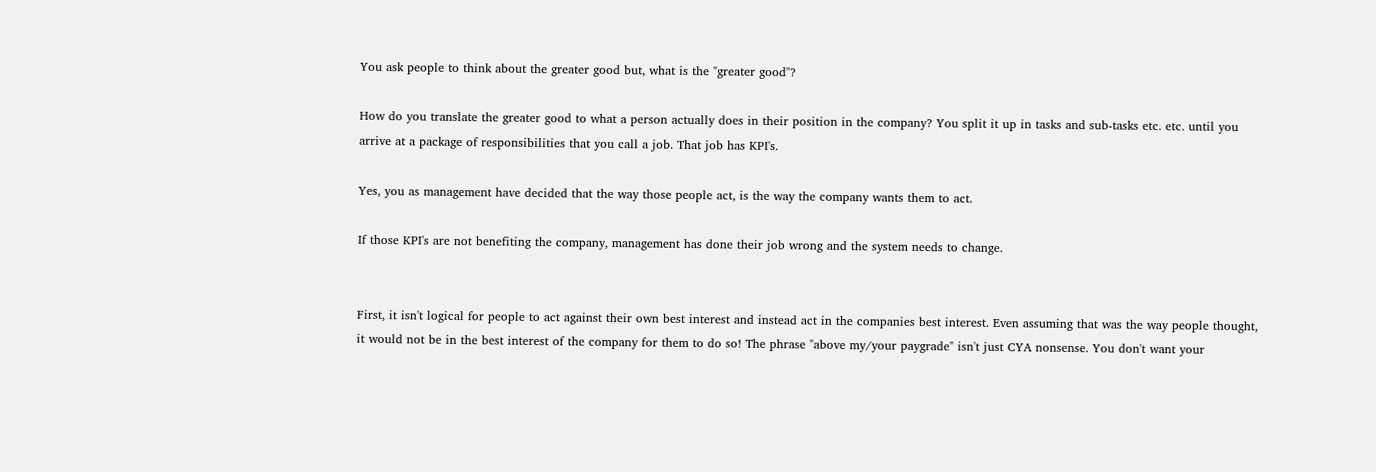You ask people to think about the greater good but, what is the "greater good"?

How do you translate the greater good to what a person actually does in their position in the company? You split it up in tasks and sub-tasks etc. etc. until you arrive at a package of responsibilities that you call a job. That job has KPI's.

Yes, you as management have decided that the way those people act, is the way the company wants them to act.

If those KPI's are not benefiting the company, management has done their job wrong and the system needs to change.


First, it isn't logical for people to act against their own best interest and instead act in the companies best interest. Even assuming that was the way people thought, it would not be in the best interest of the company for them to do so! The phrase "above my/your paygrade" isn't just CYA nonsense. You don't want your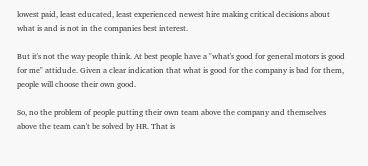lowest paid, least educated, least experienced newest hire making critical decisions about what is and is not in the companies best interest.

But it's not the way people think. At best people have a "what's good for general motors is good for me" attidude. Given a clear indication that what is good for the company is bad for them, people will choose their own good.

So, no the problem of people putting their own team above the company and themselves above the team can't be solved by HR. That is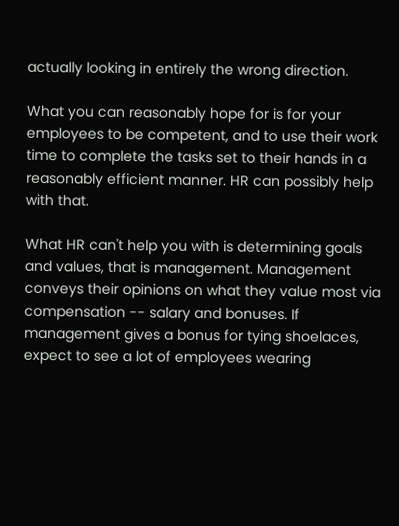actually looking in entirely the wrong direction.

What you can reasonably hope for is for your employees to be competent, and to use their work time to complete the tasks set to their hands in a reasonably efficient manner. HR can possibly help with that.

What HR can't help you with is determining goals and values, that is management. Management conveys their opinions on what they value most via compensation -- salary and bonuses. If management gives a bonus for tying shoelaces, expect to see a lot of employees wearing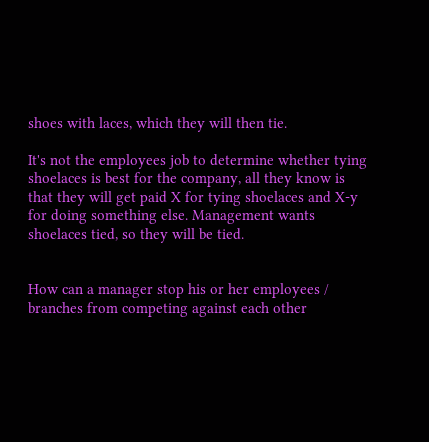shoes with laces, which they will then tie.

It's not the employees job to determine whether tying shoelaces is best for the company, all they know is that they will get paid X for tying shoelaces and X-y for doing something else. Management wants shoelaces tied, so they will be tied.


How can a manager stop his or her employees / branches from competing against each other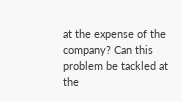at the expense of the company? Can this problem be tackled at the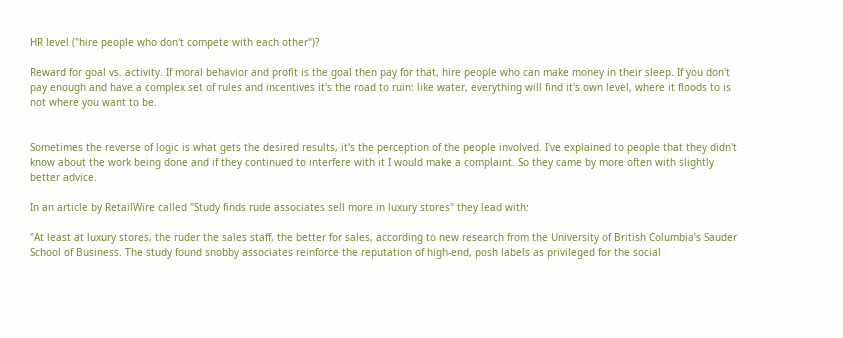HR level ("hire people who don't compete with each other")?

Reward for goal vs. activity. If moral behavior and profit is the goal then pay for that, hire people who can make money in their sleep. If you don't pay enough and have a complex set of rules and incentives it's the road to ruin: like water, everything will find it's own level, where it floods to is not where you want to be.


Sometimes the reverse of logic is what gets the desired results, it's the perception of the people involved. I've explained to people that they didn't know about the work being done and if they continued to interfere with it I would make a complaint. So they came by more often with slightly better advice.

In an article by RetailWire called "Study finds rude associates sell more in luxury stores" they lead with:

"At least at luxury stores, the ruder the sales staff, the better for sales, according to new research from the University of British Columbia’s Sauder School of Business. The study found snobby associates reinforce the reputation of high-end, posh labels as privileged for the social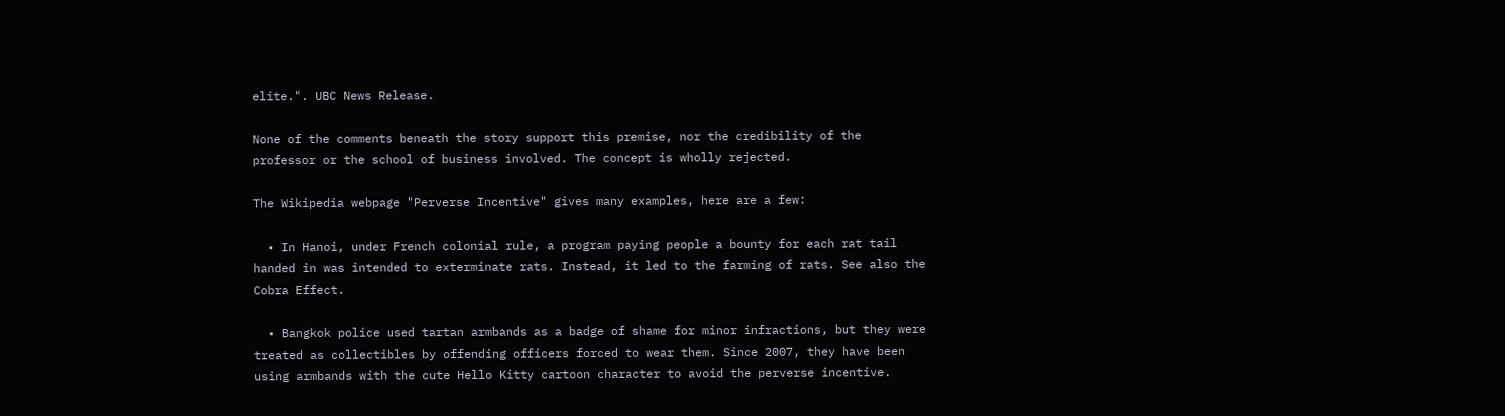elite.". UBC News Release.

None of the comments beneath the story support this premise, nor the credibility of the professor or the school of business involved. The concept is wholly rejected.

The Wikipedia webpage "Perverse Incentive" gives many examples, here are a few:

  • In Hanoi, under French colonial rule, a program paying people a bounty for each rat tail handed in was intended to exterminate rats. Instead, it led to the farming of rats. See also the Cobra Effect.

  • Bangkok police used tartan armbands as a badge of shame for minor infractions, but they were treated as collectibles by offending officers forced to wear them. Since 2007, they have been using armbands with the cute Hello Kitty cartoon character to avoid the perverse incentive.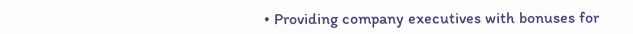• Providing company executives with bonuses for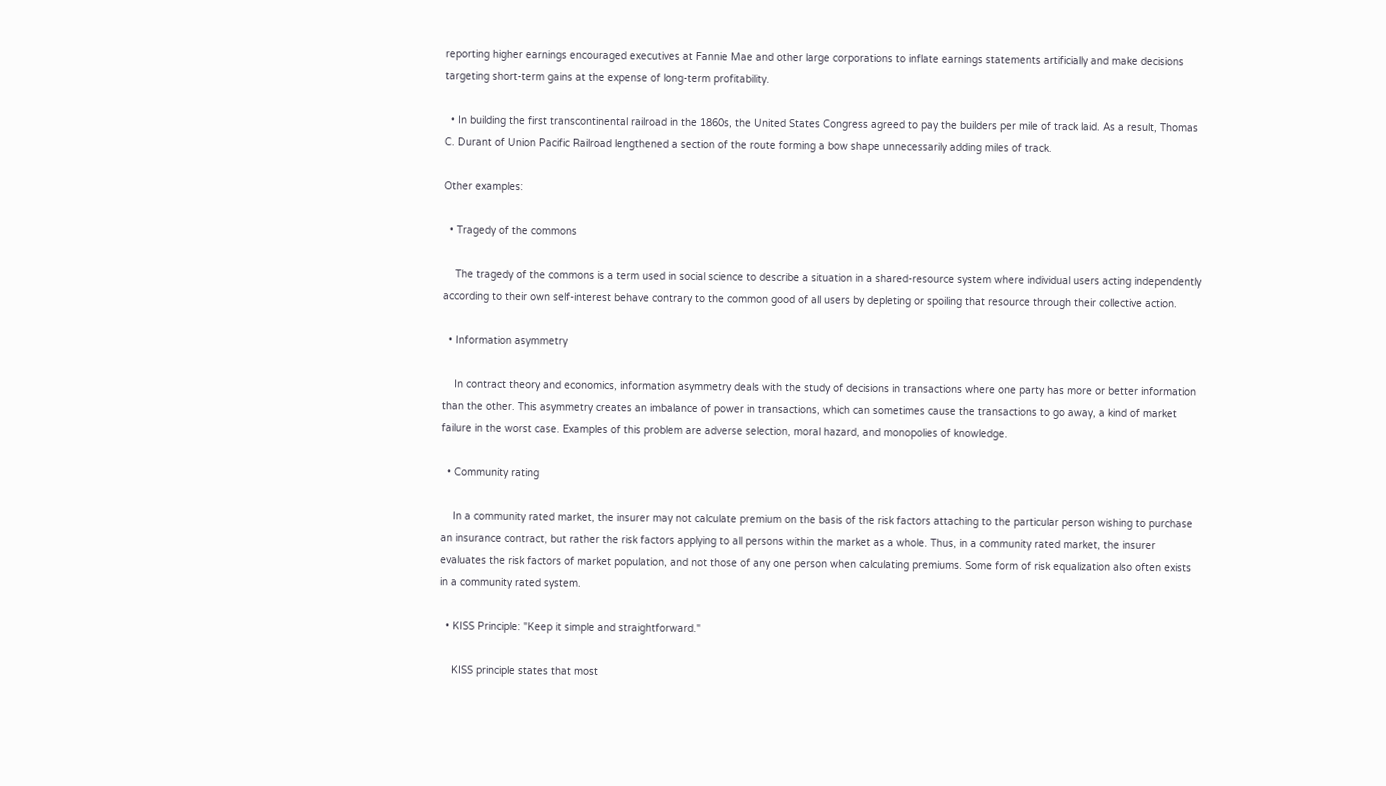reporting higher earnings encouraged executives at Fannie Mae and other large corporations to inflate earnings statements artificially and make decisions targeting short-term gains at the expense of long-term profitability.

  • In building the first transcontinental railroad in the 1860s, the United States Congress agreed to pay the builders per mile of track laid. As a result, Thomas C. Durant of Union Pacific Railroad lengthened a section of the route forming a bow shape unnecessarily adding miles of track.

Other examples:

  • Tragedy of the commons

    The tragedy of the commons is a term used in social science to describe a situation in a shared-resource system where individual users acting independently according to their own self-interest behave contrary to the common good of all users by depleting or spoiling that resource through their collective action.

  • Information asymmetry

    In contract theory and economics, information asymmetry deals with the study of decisions in transactions where one party has more or better information than the other. This asymmetry creates an imbalance of power in transactions, which can sometimes cause the transactions to go away, a kind of market failure in the worst case. Examples of this problem are adverse selection, moral hazard, and monopolies of knowledge.

  • Community rating

    In a community rated market, the insurer may not calculate premium on the basis of the risk factors attaching to the particular person wishing to purchase an insurance contract, but rather the risk factors applying to all persons within the market as a whole. Thus, in a community rated market, the insurer evaluates the risk factors of market population, and not those of any one person when calculating premiums. Some form of risk equalization also often exists in a community rated system.

  • KISS Principle: "Keep it simple and straightforward."

    KISS principle states that most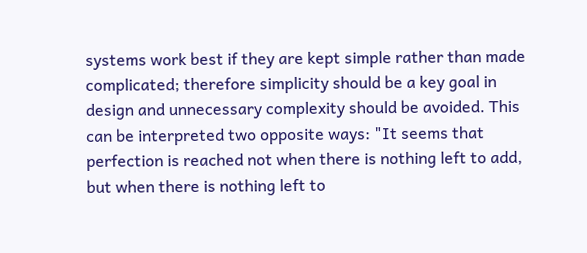systems work best if they are kept simple rather than made complicated; therefore simplicity should be a key goal in design and unnecessary complexity should be avoided. This can be interpreted two opposite ways: "It seems that perfection is reached not when there is nothing left to add, but when there is nothing left to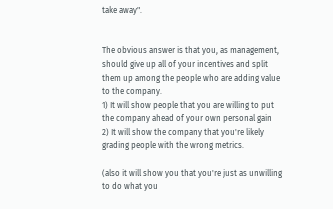take away".


The obvious answer is that you, as management, should give up all of your incentives and split them up among the people who are adding value to the company.
1) It will show people that you are willing to put the company ahead of your own personal gain
2) It will show the company that you're likely grading people with the wrong metrics.

(also it will show you that you're just as unwilling to do what you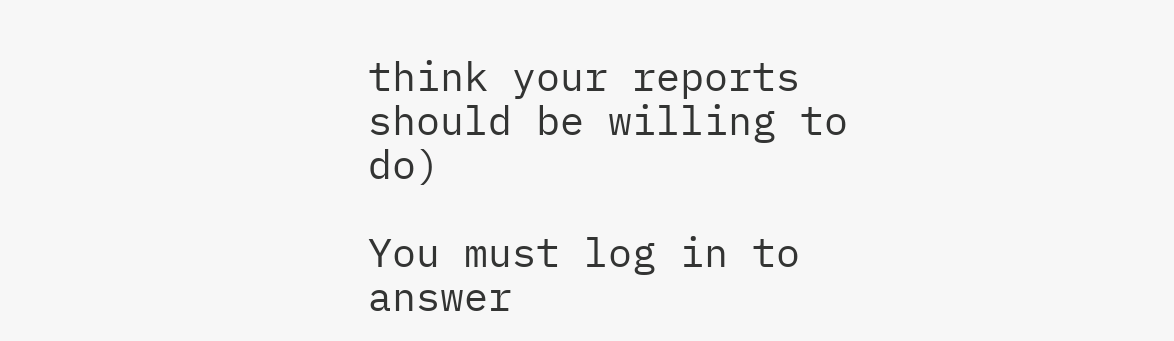think your reports should be willing to do)

You must log in to answer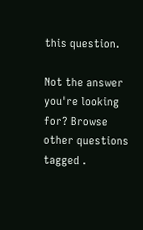this question.

Not the answer you're looking for? Browse other questions tagged .